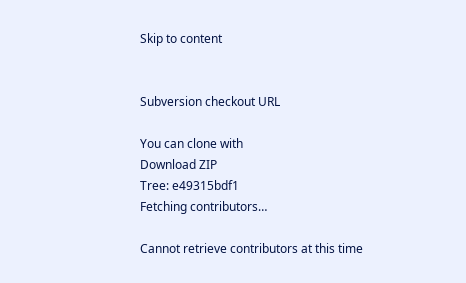Skip to content


Subversion checkout URL

You can clone with
Download ZIP
Tree: e49315bdf1
Fetching contributors…

Cannot retrieve contributors at this time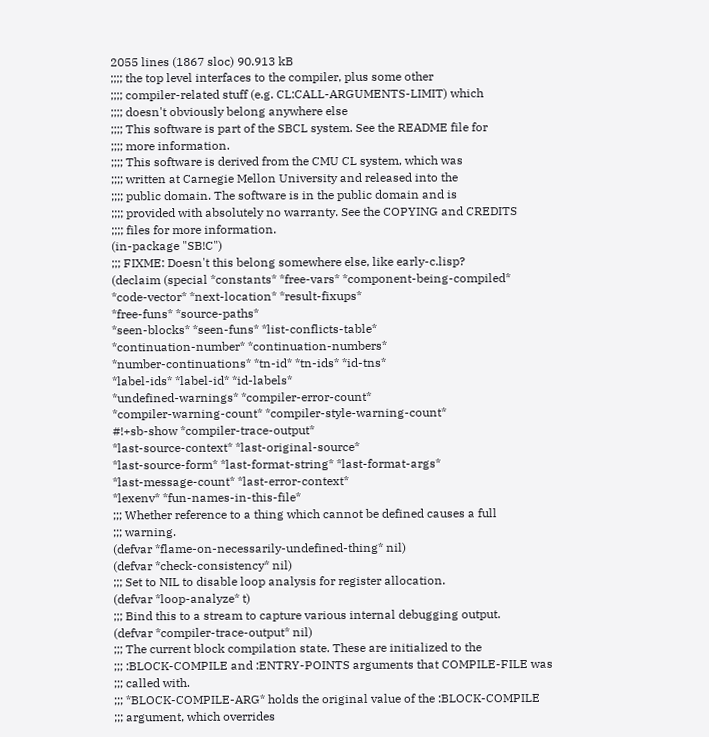2055 lines (1867 sloc) 90.913 kB
;;;; the top level interfaces to the compiler, plus some other
;;;; compiler-related stuff (e.g. CL:CALL-ARGUMENTS-LIMIT) which
;;;; doesn't obviously belong anywhere else
;;;; This software is part of the SBCL system. See the README file for
;;;; more information.
;;;; This software is derived from the CMU CL system, which was
;;;; written at Carnegie Mellon University and released into the
;;;; public domain. The software is in the public domain and is
;;;; provided with absolutely no warranty. See the COPYING and CREDITS
;;;; files for more information.
(in-package "SB!C")
;;; FIXME: Doesn't this belong somewhere else, like early-c.lisp?
(declaim (special *constants* *free-vars* *component-being-compiled*
*code-vector* *next-location* *result-fixups*
*free-funs* *source-paths*
*seen-blocks* *seen-funs* *list-conflicts-table*
*continuation-number* *continuation-numbers*
*number-continuations* *tn-id* *tn-ids* *id-tns*
*label-ids* *label-id* *id-labels*
*undefined-warnings* *compiler-error-count*
*compiler-warning-count* *compiler-style-warning-count*
#!+sb-show *compiler-trace-output*
*last-source-context* *last-original-source*
*last-source-form* *last-format-string* *last-format-args*
*last-message-count* *last-error-context*
*lexenv* *fun-names-in-this-file*
;;; Whether reference to a thing which cannot be defined causes a full
;;; warning.
(defvar *flame-on-necessarily-undefined-thing* nil)
(defvar *check-consistency* nil)
;;; Set to NIL to disable loop analysis for register allocation.
(defvar *loop-analyze* t)
;;; Bind this to a stream to capture various internal debugging output.
(defvar *compiler-trace-output* nil)
;;; The current block compilation state. These are initialized to the
;;; :BLOCK-COMPILE and :ENTRY-POINTS arguments that COMPILE-FILE was
;;; called with.
;;; *BLOCK-COMPILE-ARG* holds the original value of the :BLOCK-COMPILE
;;; argument, which overrides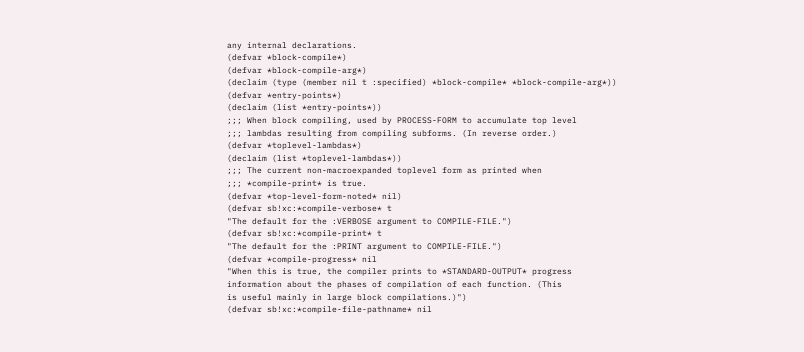any internal declarations.
(defvar *block-compile*)
(defvar *block-compile-arg*)
(declaim (type (member nil t :specified) *block-compile* *block-compile-arg*))
(defvar *entry-points*)
(declaim (list *entry-points*))
;;; When block compiling, used by PROCESS-FORM to accumulate top level
;;; lambdas resulting from compiling subforms. (In reverse order.)
(defvar *toplevel-lambdas*)
(declaim (list *toplevel-lambdas*))
;;; The current non-macroexpanded toplevel form as printed when
;;; *compile-print* is true.
(defvar *top-level-form-noted* nil)
(defvar sb!xc:*compile-verbose* t
"The default for the :VERBOSE argument to COMPILE-FILE.")
(defvar sb!xc:*compile-print* t
"The default for the :PRINT argument to COMPILE-FILE.")
(defvar *compile-progress* nil
"When this is true, the compiler prints to *STANDARD-OUTPUT* progress
information about the phases of compilation of each function. (This
is useful mainly in large block compilations.)")
(defvar sb!xc:*compile-file-pathname* nil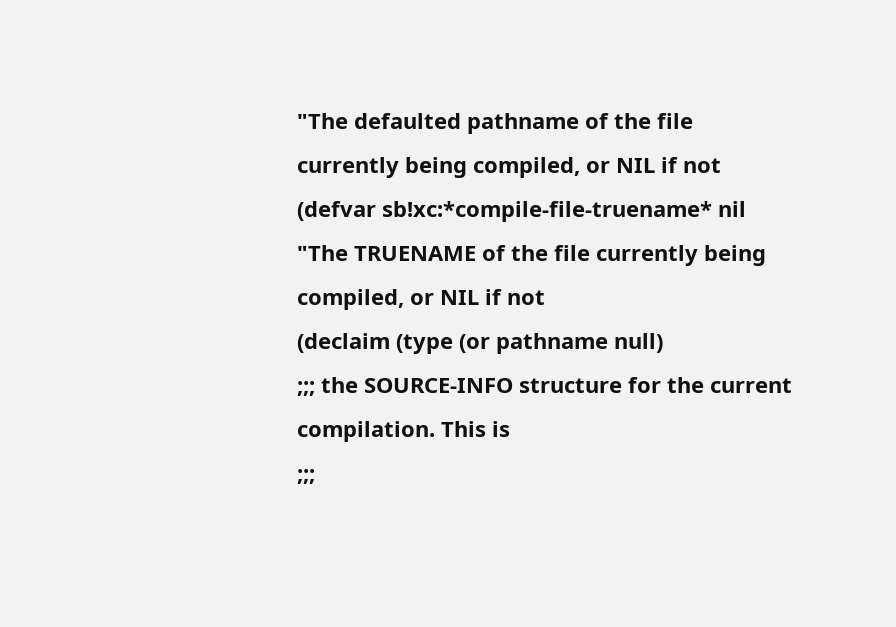"The defaulted pathname of the file currently being compiled, or NIL if not
(defvar sb!xc:*compile-file-truename* nil
"The TRUENAME of the file currently being compiled, or NIL if not
(declaim (type (or pathname null)
;;; the SOURCE-INFO structure for the current compilation. This is
;;;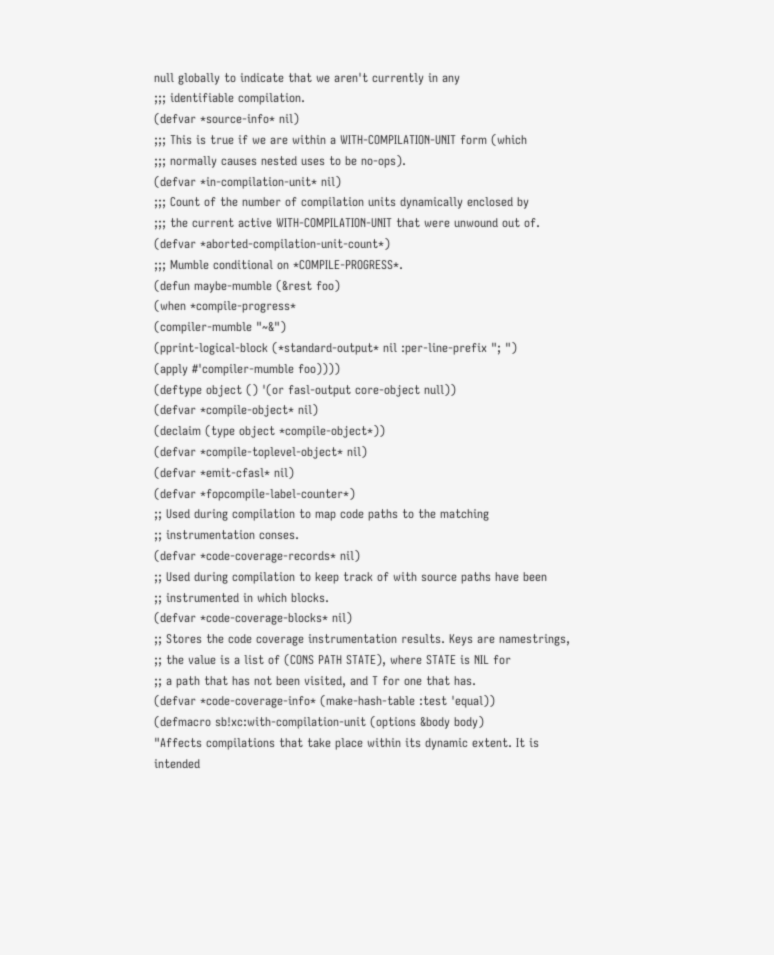null globally to indicate that we aren't currently in any
;;; identifiable compilation.
(defvar *source-info* nil)
;;; This is true if we are within a WITH-COMPILATION-UNIT form (which
;;; normally causes nested uses to be no-ops).
(defvar *in-compilation-unit* nil)
;;; Count of the number of compilation units dynamically enclosed by
;;; the current active WITH-COMPILATION-UNIT that were unwound out of.
(defvar *aborted-compilation-unit-count*)
;;; Mumble conditional on *COMPILE-PROGRESS*.
(defun maybe-mumble (&rest foo)
(when *compile-progress*
(compiler-mumble "~&")
(pprint-logical-block (*standard-output* nil :per-line-prefix "; ")
(apply #'compiler-mumble foo))))
(deftype object () '(or fasl-output core-object null))
(defvar *compile-object* nil)
(declaim (type object *compile-object*))
(defvar *compile-toplevel-object* nil)
(defvar *emit-cfasl* nil)
(defvar *fopcompile-label-counter*)
;; Used during compilation to map code paths to the matching
;; instrumentation conses.
(defvar *code-coverage-records* nil)
;; Used during compilation to keep track of with source paths have been
;; instrumented in which blocks.
(defvar *code-coverage-blocks* nil)
;; Stores the code coverage instrumentation results. Keys are namestrings,
;; the value is a list of (CONS PATH STATE), where STATE is NIL for
;; a path that has not been visited, and T for one that has.
(defvar *code-coverage-info* (make-hash-table :test 'equal))
(defmacro sb!xc:with-compilation-unit (options &body body)
"Affects compilations that take place within its dynamic extent. It is
intended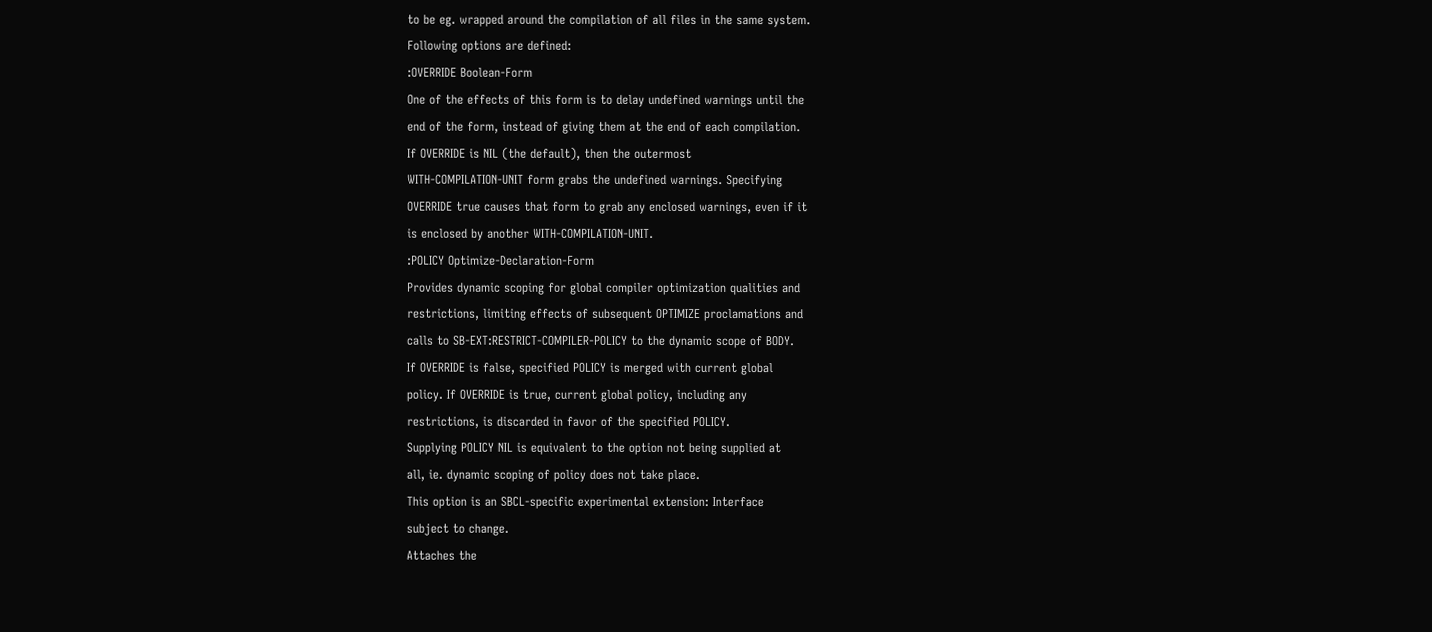to be eg. wrapped around the compilation of all files in the same system.
Following options are defined:
:OVERRIDE Boolean-Form
One of the effects of this form is to delay undefined warnings until the
end of the form, instead of giving them at the end of each compilation.
If OVERRIDE is NIL (the default), then the outermost
WITH-COMPILATION-UNIT form grabs the undefined warnings. Specifying
OVERRIDE true causes that form to grab any enclosed warnings, even if it
is enclosed by another WITH-COMPILATION-UNIT.
:POLICY Optimize-Declaration-Form
Provides dynamic scoping for global compiler optimization qualities and
restrictions, limiting effects of subsequent OPTIMIZE proclamations and
calls to SB-EXT:RESTRICT-COMPILER-POLICY to the dynamic scope of BODY.
If OVERRIDE is false, specified POLICY is merged with current global
policy. If OVERRIDE is true, current global policy, including any
restrictions, is discarded in favor of the specified POLICY.
Supplying POLICY NIL is equivalent to the option not being supplied at
all, ie. dynamic scoping of policy does not take place.
This option is an SBCL-specific experimental extension: Interface
subject to change.
Attaches the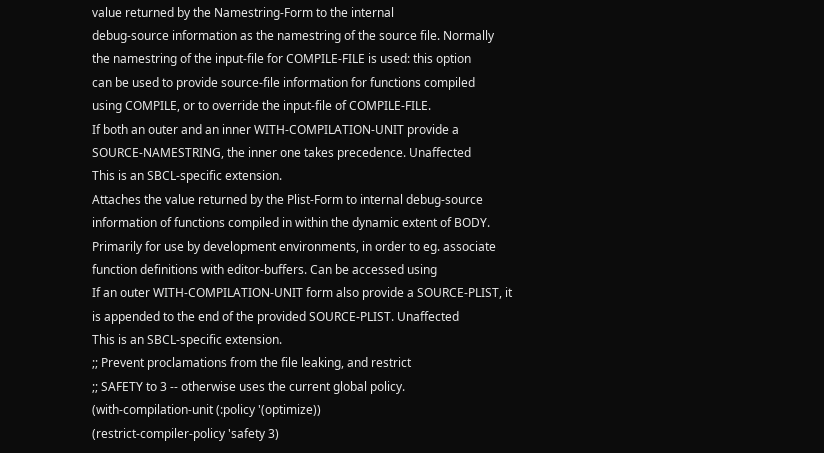value returned by the Namestring-Form to the internal
debug-source information as the namestring of the source file. Normally
the namestring of the input-file for COMPILE-FILE is used: this option
can be used to provide source-file information for functions compiled
using COMPILE, or to override the input-file of COMPILE-FILE.
If both an outer and an inner WITH-COMPILATION-UNIT provide a
SOURCE-NAMESTRING, the inner one takes precedence. Unaffected
This is an SBCL-specific extension.
Attaches the value returned by the Plist-Form to internal debug-source
information of functions compiled in within the dynamic extent of BODY.
Primarily for use by development environments, in order to eg. associate
function definitions with editor-buffers. Can be accessed using
If an outer WITH-COMPILATION-UNIT form also provide a SOURCE-PLIST, it
is appended to the end of the provided SOURCE-PLIST. Unaffected
This is an SBCL-specific extension.
;; Prevent proclamations from the file leaking, and restrict
;; SAFETY to 3 -- otherwise uses the current global policy.
(with-compilation-unit (:policy '(optimize))
(restrict-compiler-policy 'safety 3)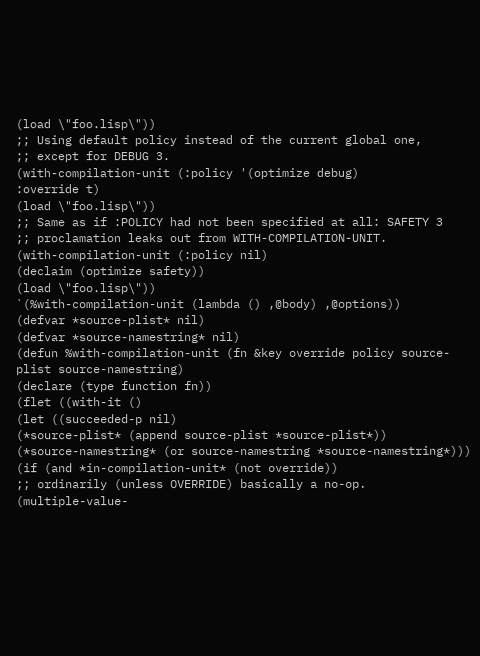(load \"foo.lisp\"))
;; Using default policy instead of the current global one,
;; except for DEBUG 3.
(with-compilation-unit (:policy '(optimize debug)
:override t)
(load \"foo.lisp\"))
;; Same as if :POLICY had not been specified at all: SAFETY 3
;; proclamation leaks out from WITH-COMPILATION-UNIT.
(with-compilation-unit (:policy nil)
(declaim (optimize safety))
(load \"foo.lisp\"))
`(%with-compilation-unit (lambda () ,@body) ,@options))
(defvar *source-plist* nil)
(defvar *source-namestring* nil)
(defun %with-compilation-unit (fn &key override policy source-plist source-namestring)
(declare (type function fn))
(flet ((with-it ()
(let ((succeeded-p nil)
(*source-plist* (append source-plist *source-plist*))
(*source-namestring* (or source-namestring *source-namestring*)))
(if (and *in-compilation-unit* (not override))
;; ordinarily (unless OVERRIDE) basically a no-op.
(multiple-value-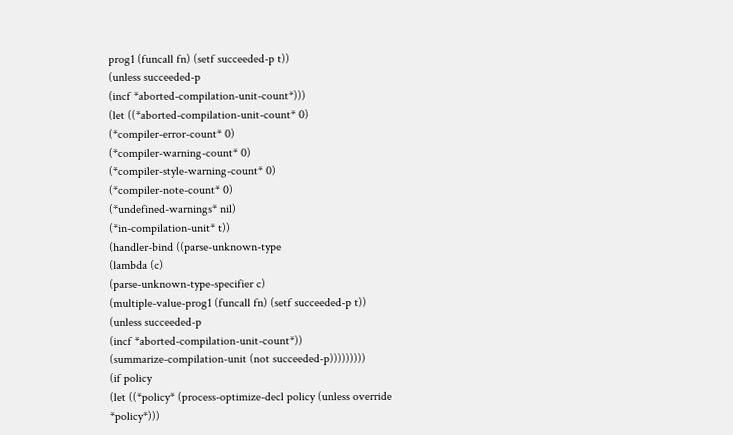prog1 (funcall fn) (setf succeeded-p t))
(unless succeeded-p
(incf *aborted-compilation-unit-count*)))
(let ((*aborted-compilation-unit-count* 0)
(*compiler-error-count* 0)
(*compiler-warning-count* 0)
(*compiler-style-warning-count* 0)
(*compiler-note-count* 0)
(*undefined-warnings* nil)
(*in-compilation-unit* t))
(handler-bind ((parse-unknown-type
(lambda (c)
(parse-unknown-type-specifier c)
(multiple-value-prog1 (funcall fn) (setf succeeded-p t))
(unless succeeded-p
(incf *aborted-compilation-unit-count*))
(summarize-compilation-unit (not succeeded-p)))))))))
(if policy
(let ((*policy* (process-optimize-decl policy (unless override *policy*)))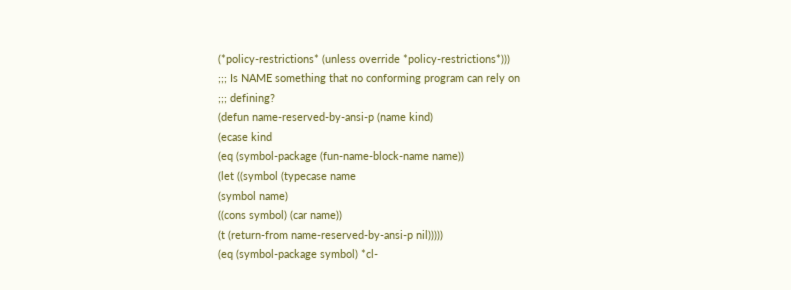(*policy-restrictions* (unless override *policy-restrictions*)))
;;; Is NAME something that no conforming program can rely on
;;; defining?
(defun name-reserved-by-ansi-p (name kind)
(ecase kind
(eq (symbol-package (fun-name-block-name name))
(let ((symbol (typecase name
(symbol name)
((cons symbol) (car name))
(t (return-from name-reserved-by-ansi-p nil)))))
(eq (symbol-package symbol) *cl-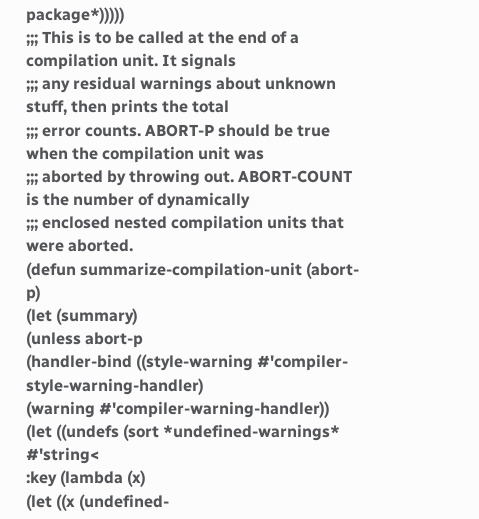package*)))))
;;; This is to be called at the end of a compilation unit. It signals
;;; any residual warnings about unknown stuff, then prints the total
;;; error counts. ABORT-P should be true when the compilation unit was
;;; aborted by throwing out. ABORT-COUNT is the number of dynamically
;;; enclosed nested compilation units that were aborted.
(defun summarize-compilation-unit (abort-p)
(let (summary)
(unless abort-p
(handler-bind ((style-warning #'compiler-style-warning-handler)
(warning #'compiler-warning-handler))
(let ((undefs (sort *undefined-warnings* #'string<
:key (lambda (x)
(let ((x (undefined-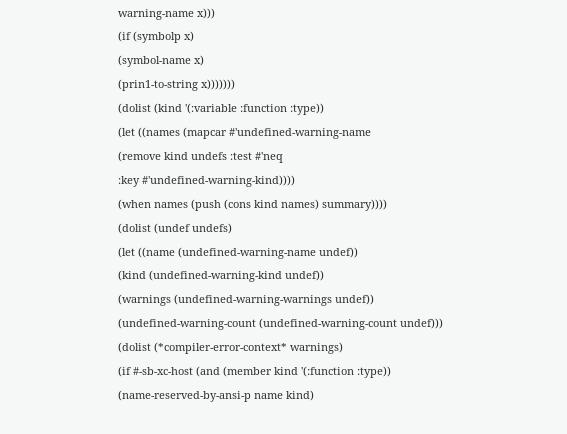warning-name x)))
(if (symbolp x)
(symbol-name x)
(prin1-to-string x)))))))
(dolist (kind '(:variable :function :type))
(let ((names (mapcar #'undefined-warning-name
(remove kind undefs :test #'neq
:key #'undefined-warning-kind))))
(when names (push (cons kind names) summary))))
(dolist (undef undefs)
(let ((name (undefined-warning-name undef))
(kind (undefined-warning-kind undef))
(warnings (undefined-warning-warnings undef))
(undefined-warning-count (undefined-warning-count undef)))
(dolist (*compiler-error-context* warnings)
(if #-sb-xc-host (and (member kind '(:function :type))
(name-reserved-by-ansi-p name kind)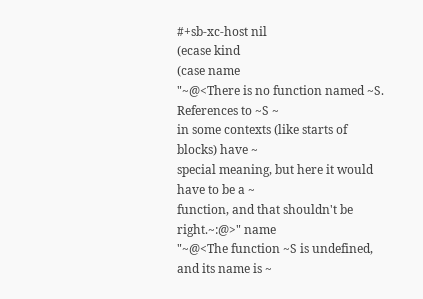#+sb-xc-host nil
(ecase kind
(case name
"~@<There is no function named ~S. References to ~S ~
in some contexts (like starts of blocks) have ~
special meaning, but here it would have to be a ~
function, and that shouldn't be right.~:@>" name
"~@<The function ~S is undefined, and its name is ~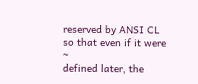reserved by ANSI CL so that even if it were ~
defined later, the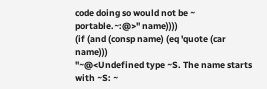code doing so would not be ~
portable.~:@>" name))))
(if (and (consp name) (eq 'quote (car name)))
"~@<Undefined type ~S. The name starts with ~S: ~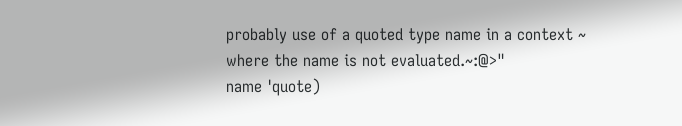probably use of a quoted type name in a context ~
where the name is not evaluated.~:@>"
name 'quote)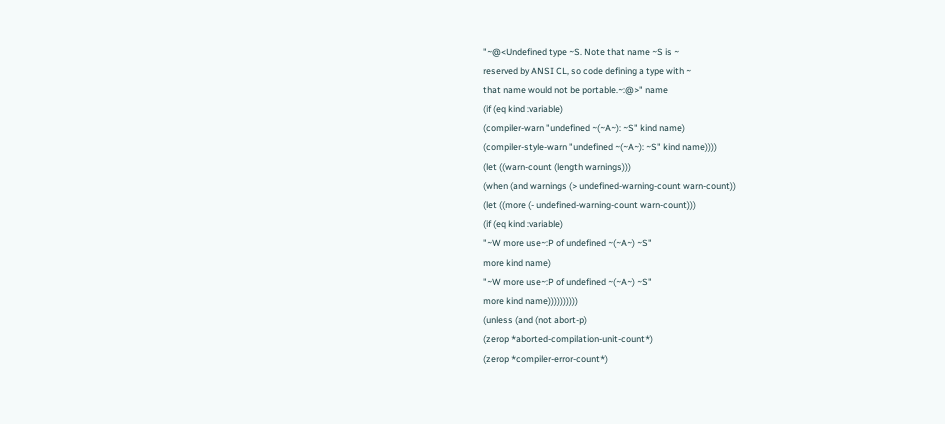"~@<Undefined type ~S. Note that name ~S is ~
reserved by ANSI CL, so code defining a type with ~
that name would not be portable.~:@>" name
(if (eq kind :variable)
(compiler-warn "undefined ~(~A~): ~S" kind name)
(compiler-style-warn "undefined ~(~A~): ~S" kind name))))
(let ((warn-count (length warnings)))
(when (and warnings (> undefined-warning-count warn-count))
(let ((more (- undefined-warning-count warn-count)))
(if (eq kind :variable)
"~W more use~:P of undefined ~(~A~) ~S"
more kind name)
"~W more use~:P of undefined ~(~A~) ~S"
more kind name))))))))))
(unless (and (not abort-p)
(zerop *aborted-compilation-unit-count*)
(zerop *compiler-error-count*)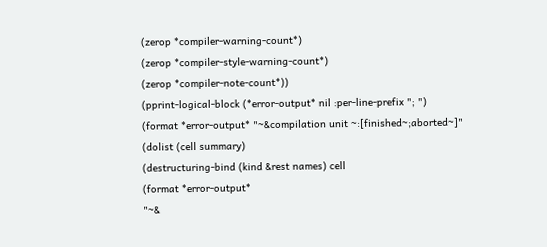(zerop *compiler-warning-count*)
(zerop *compiler-style-warning-count*)
(zerop *compiler-note-count*))
(pprint-logical-block (*error-output* nil :per-line-prefix "; ")
(format *error-output* "~&compilation unit ~:[finished~;aborted~]"
(dolist (cell summary)
(destructuring-bind (kind &rest names) cell
(format *error-output*
"~&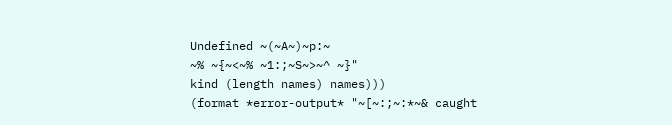Undefined ~(~A~)~p:~
~% ~{~<~% ~1:;~S~>~^ ~}"
kind (length names) names)))
(format *error-output* "~[~:;~:*~& caught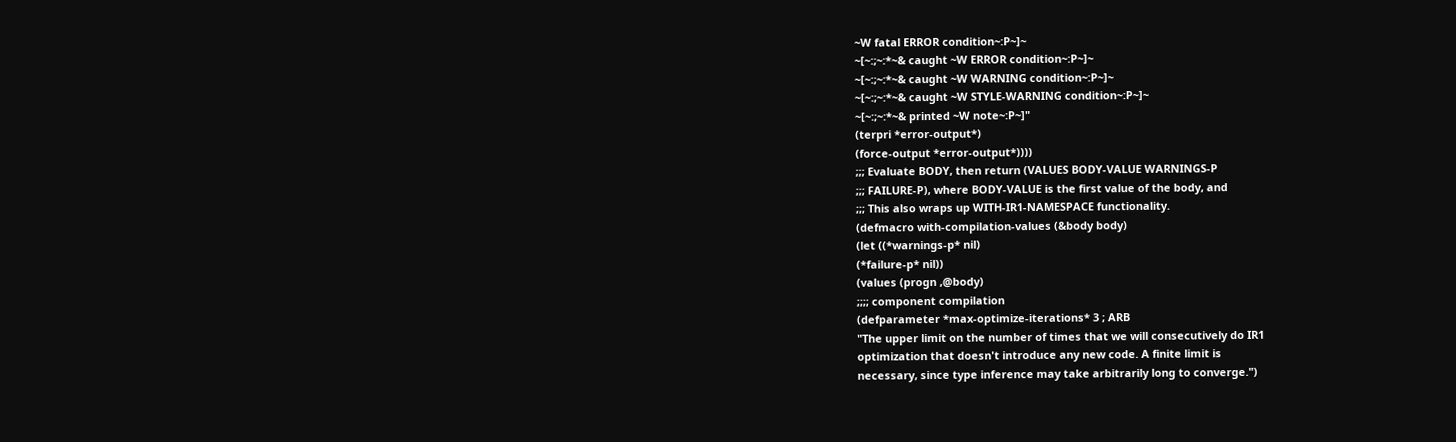~W fatal ERROR condition~:P~]~
~[~:;~:*~& caught ~W ERROR condition~:P~]~
~[~:;~:*~& caught ~W WARNING condition~:P~]~
~[~:;~:*~& caught ~W STYLE-WARNING condition~:P~]~
~[~:;~:*~& printed ~W note~:P~]"
(terpri *error-output*)
(force-output *error-output*))))
;;; Evaluate BODY, then return (VALUES BODY-VALUE WARNINGS-P
;;; FAILURE-P), where BODY-VALUE is the first value of the body, and
;;; This also wraps up WITH-IR1-NAMESPACE functionality.
(defmacro with-compilation-values (&body body)
(let ((*warnings-p* nil)
(*failure-p* nil))
(values (progn ,@body)
;;;; component compilation
(defparameter *max-optimize-iterations* 3 ; ARB
"The upper limit on the number of times that we will consecutively do IR1
optimization that doesn't introduce any new code. A finite limit is
necessary, since type inference may take arbitrarily long to converge.")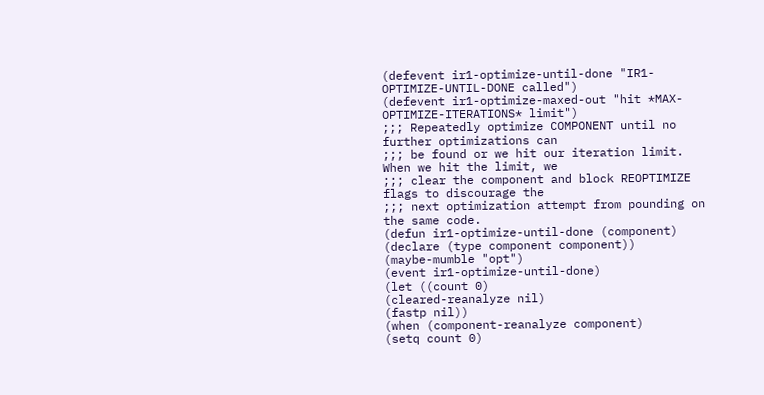(defevent ir1-optimize-until-done "IR1-OPTIMIZE-UNTIL-DONE called")
(defevent ir1-optimize-maxed-out "hit *MAX-OPTIMIZE-ITERATIONS* limit")
;;; Repeatedly optimize COMPONENT until no further optimizations can
;;; be found or we hit our iteration limit. When we hit the limit, we
;;; clear the component and block REOPTIMIZE flags to discourage the
;;; next optimization attempt from pounding on the same code.
(defun ir1-optimize-until-done (component)
(declare (type component component))
(maybe-mumble "opt")
(event ir1-optimize-until-done)
(let ((count 0)
(cleared-reanalyze nil)
(fastp nil))
(when (component-reanalyze component)
(setq count 0)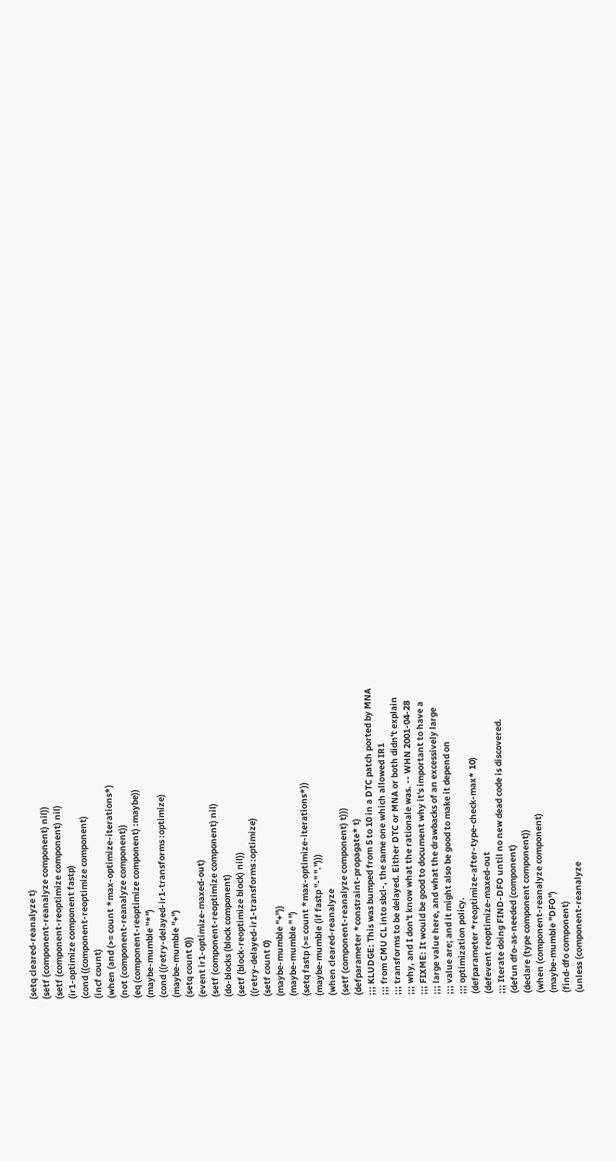(setq cleared-reanalyze t)
(setf (component-reanalyze component) nil))
(setf (component-reoptimize component) nil)
(ir1-optimize component fastp)
(cond ((component-reoptimize component)
(incf count)
(when (and (>= count *max-optimize-iterations*)
(not (component-reanalyze component))
(eq (component-reoptimize component) :maybe))
(maybe-mumble "*")
(cond ((retry-delayed-ir1-transforms :optimize)
(maybe-mumble "+")
(setq count 0))
(event ir1-optimize-maxed-out)
(setf (component-reoptimize component) nil)
(do-blocks (block component)
(setf (block-reoptimize block) nil))
((retry-delayed-ir1-transforms :optimize)
(setf count 0)
(maybe-mumble "+"))
(maybe-mumble " ")
(setq fastp (>= count *max-optimize-iterations*))
(maybe-mumble (if fastp "-" ".")))
(when cleared-reanalyze
(setf (component-reanalyze component) t)))
(defparameter *constraint-propagate* t)
;;; KLUDGE: This was bumped from 5 to 10 in a DTC patch ported by MNA
;;; from CMU CL into sbcl-, the same one which allowed IR1
;;; transforms to be delayed. Either DTC or MNA or both didn't explain
;;; why, and I don't know what the rationale was. -- WHN 2001-04-28
;;; FIXME: It would be good to document why it's important to have a
;;; large value here, and what the drawbacks of an excessively large
;;; value are; and it might also be good to make it depend on
;;; optimization policy.
(defparameter *reoptimize-after-type-check-max* 10)
(defevent reoptimize-maxed-out
;;; Iterate doing FIND-DFO until no new dead code is discovered.
(defun dfo-as-needed (component)
(declare (type component component))
(when (component-reanalyze component)
(maybe-mumble "DFO")
(find-dfo component)
(unless (component-reanalyze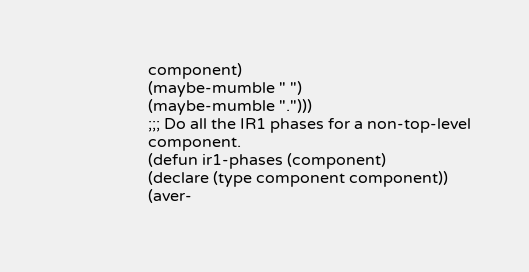component)
(maybe-mumble " ")
(maybe-mumble ".")))
;;; Do all the IR1 phases for a non-top-level component.
(defun ir1-phases (component)
(declare (type component component))
(aver-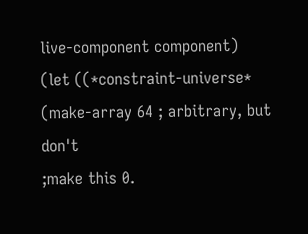live-component component)
(let ((*constraint-universe* (make-array 64 ; arbitrary, but don't
;make this 0.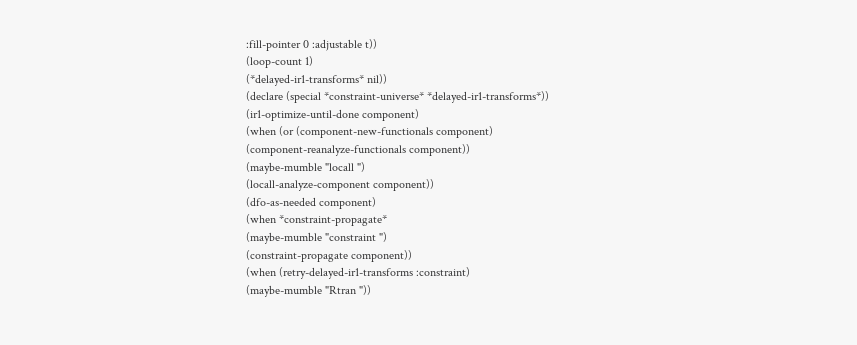:fill-pointer 0 :adjustable t))
(loop-count 1)
(*delayed-ir1-transforms* nil))
(declare (special *constraint-universe* *delayed-ir1-transforms*))
(ir1-optimize-until-done component)
(when (or (component-new-functionals component)
(component-reanalyze-functionals component))
(maybe-mumble "locall ")
(locall-analyze-component component))
(dfo-as-needed component)
(when *constraint-propagate*
(maybe-mumble "constraint ")
(constraint-propagate component))
(when (retry-delayed-ir1-transforms :constraint)
(maybe-mumble "Rtran "))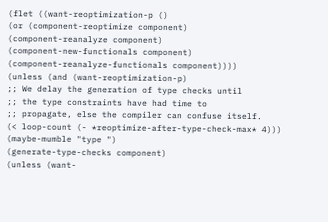(flet ((want-reoptimization-p ()
(or (component-reoptimize component)
(component-reanalyze component)
(component-new-functionals component)
(component-reanalyze-functionals component))))
(unless (and (want-reoptimization-p)
;; We delay the generation of type checks until
;; the type constraints have had time to
;; propagate, else the compiler can confuse itself.
(< loop-count (- *reoptimize-after-type-check-max* 4)))
(maybe-mumble "type ")
(generate-type-checks component)
(unless (want-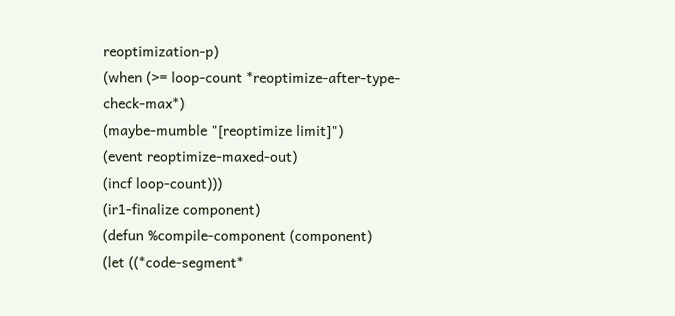reoptimization-p)
(when (>= loop-count *reoptimize-after-type-check-max*)
(maybe-mumble "[reoptimize limit]")
(event reoptimize-maxed-out)
(incf loop-count)))
(ir1-finalize component)
(defun %compile-component (component)
(let ((*code-segment*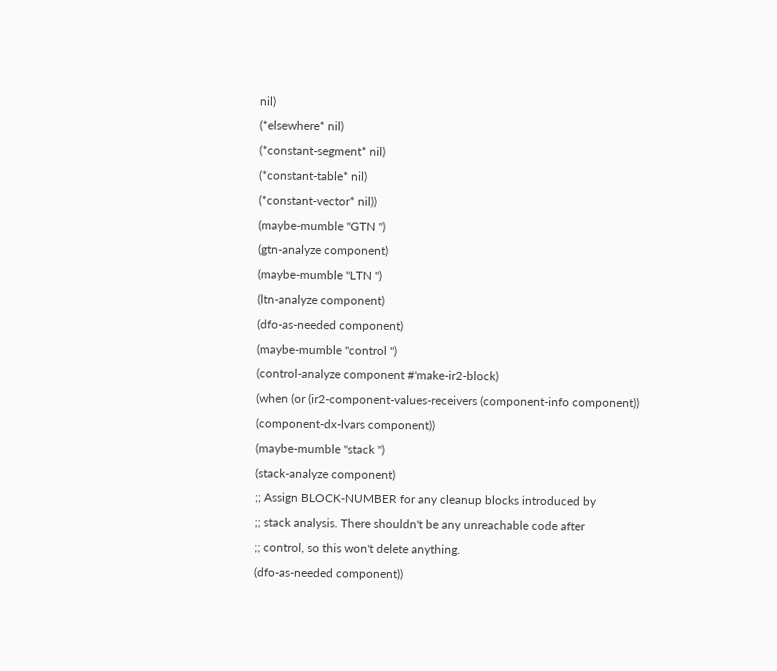nil)
(*elsewhere* nil)
(*constant-segment* nil)
(*constant-table* nil)
(*constant-vector* nil))
(maybe-mumble "GTN ")
(gtn-analyze component)
(maybe-mumble "LTN ")
(ltn-analyze component)
(dfo-as-needed component)
(maybe-mumble "control ")
(control-analyze component #'make-ir2-block)
(when (or (ir2-component-values-receivers (component-info component))
(component-dx-lvars component))
(maybe-mumble "stack ")
(stack-analyze component)
;; Assign BLOCK-NUMBER for any cleanup blocks introduced by
;; stack analysis. There shouldn't be any unreachable code after
;; control, so this won't delete anything.
(dfo-as-needed component))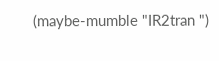(maybe-mumble "IR2tran ")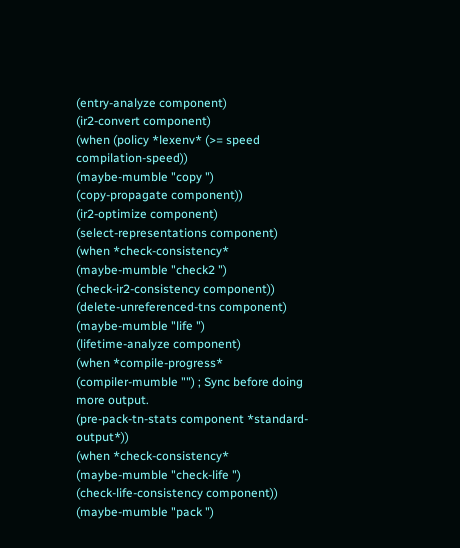(entry-analyze component)
(ir2-convert component)
(when (policy *lexenv* (>= speed compilation-speed))
(maybe-mumble "copy ")
(copy-propagate component))
(ir2-optimize component)
(select-representations component)
(when *check-consistency*
(maybe-mumble "check2 ")
(check-ir2-consistency component))
(delete-unreferenced-tns component)
(maybe-mumble "life ")
(lifetime-analyze component)
(when *compile-progress*
(compiler-mumble "") ; Sync before doing more output.
(pre-pack-tn-stats component *standard-output*))
(when *check-consistency*
(maybe-mumble "check-life ")
(check-life-consistency component))
(maybe-mumble "pack ")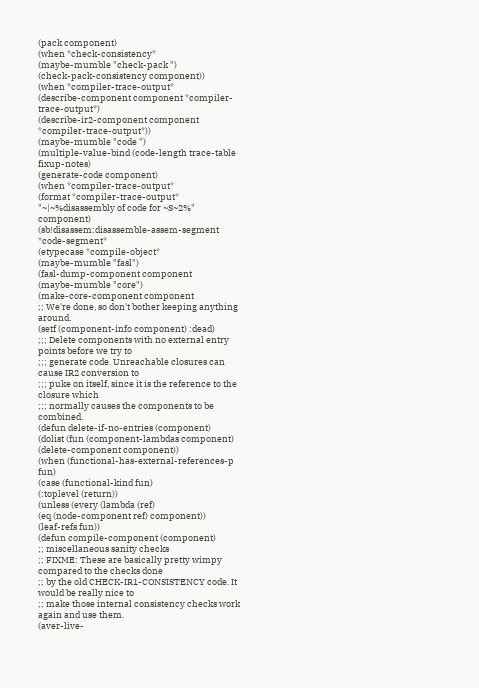(pack component)
(when *check-consistency*
(maybe-mumble "check-pack ")
(check-pack-consistency component))
(when *compiler-trace-output*
(describe-component component *compiler-trace-output*)
(describe-ir2-component component *compiler-trace-output*))
(maybe-mumble "code ")
(multiple-value-bind (code-length trace-table fixup-notes)
(generate-code component)
(when *compiler-trace-output*
(format *compiler-trace-output*
"~|~%disassembly of code for ~S~2%" component)
(sb!disassem:disassemble-assem-segment *code-segment*
(etypecase *compile-object*
(maybe-mumble "fasl")
(fasl-dump-component component
(maybe-mumble "core")
(make-core-component component
;; We're done, so don't bother keeping anything around.
(setf (component-info component) :dead)
;;; Delete components with no external entry points before we try to
;;; generate code. Unreachable closures can cause IR2 conversion to
;;; puke on itself, since it is the reference to the closure which
;;; normally causes the components to be combined.
(defun delete-if-no-entries (component)
(dolist (fun (component-lambdas component) (delete-component component))
(when (functional-has-external-references-p fun)
(case (functional-kind fun)
(:toplevel (return))
(unless (every (lambda (ref)
(eq (node-component ref) component))
(leaf-refs fun))
(defun compile-component (component)
;; miscellaneous sanity checks
;; FIXME: These are basically pretty wimpy compared to the checks done
;; by the old CHECK-IR1-CONSISTENCY code. It would be really nice to
;; make those internal consistency checks work again and use them.
(aver-live-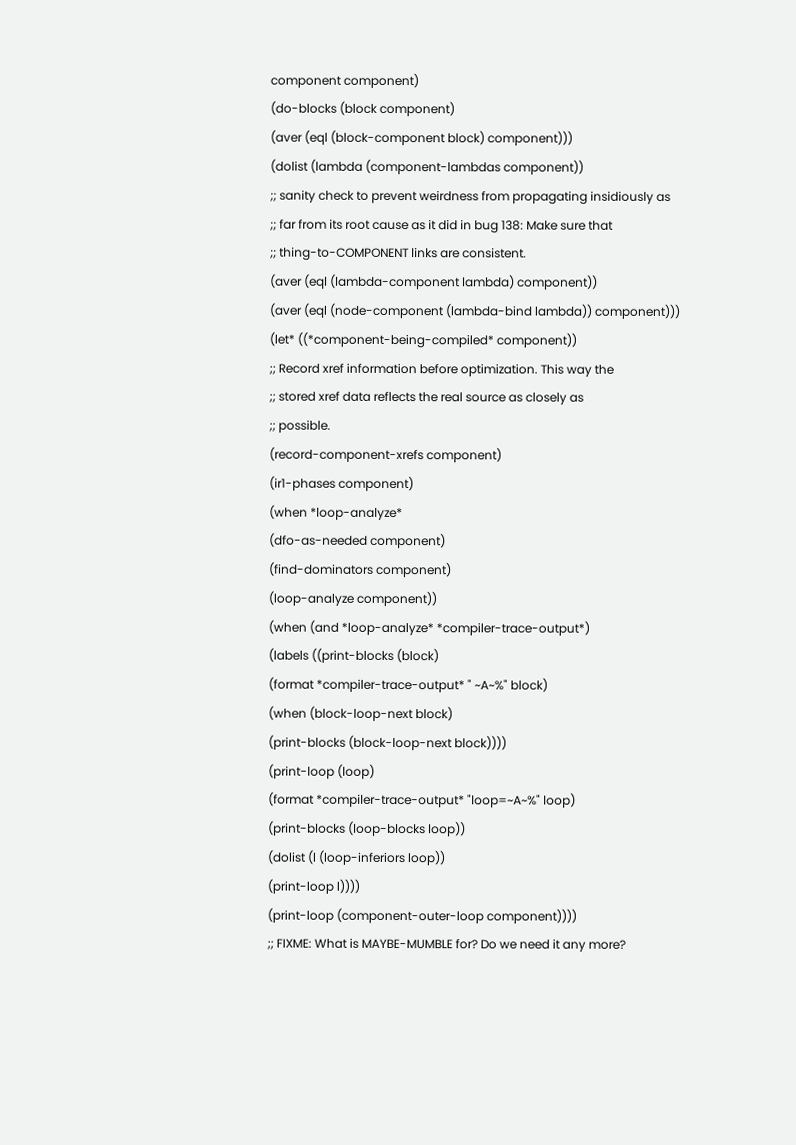component component)
(do-blocks (block component)
(aver (eql (block-component block) component)))
(dolist (lambda (component-lambdas component))
;; sanity check to prevent weirdness from propagating insidiously as
;; far from its root cause as it did in bug 138: Make sure that
;; thing-to-COMPONENT links are consistent.
(aver (eql (lambda-component lambda) component))
(aver (eql (node-component (lambda-bind lambda)) component)))
(let* ((*component-being-compiled* component))
;; Record xref information before optimization. This way the
;; stored xref data reflects the real source as closely as
;; possible.
(record-component-xrefs component)
(ir1-phases component)
(when *loop-analyze*
(dfo-as-needed component)
(find-dominators component)
(loop-analyze component))
(when (and *loop-analyze* *compiler-trace-output*)
(labels ((print-blocks (block)
(format *compiler-trace-output* " ~A~%" block)
(when (block-loop-next block)
(print-blocks (block-loop-next block))))
(print-loop (loop)
(format *compiler-trace-output* "loop=~A~%" loop)
(print-blocks (loop-blocks loop))
(dolist (l (loop-inferiors loop))
(print-loop l))))
(print-loop (component-outer-loop component))))
;; FIXME: What is MAYBE-MUMBLE for? Do we need it any more?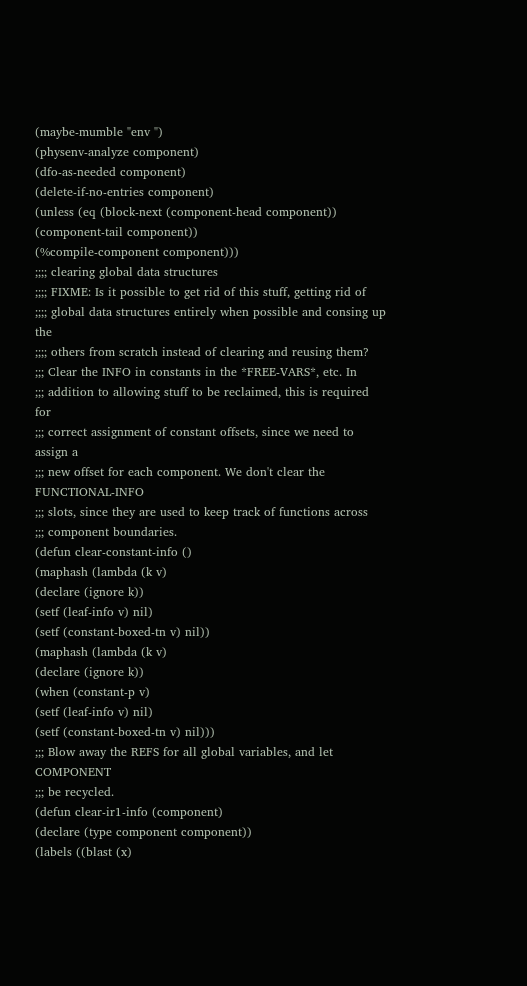(maybe-mumble "env ")
(physenv-analyze component)
(dfo-as-needed component)
(delete-if-no-entries component)
(unless (eq (block-next (component-head component))
(component-tail component))
(%compile-component component)))
;;;; clearing global data structures
;;;; FIXME: Is it possible to get rid of this stuff, getting rid of
;;;; global data structures entirely when possible and consing up the
;;;; others from scratch instead of clearing and reusing them?
;;; Clear the INFO in constants in the *FREE-VARS*, etc. In
;;; addition to allowing stuff to be reclaimed, this is required for
;;; correct assignment of constant offsets, since we need to assign a
;;; new offset for each component. We don't clear the FUNCTIONAL-INFO
;;; slots, since they are used to keep track of functions across
;;; component boundaries.
(defun clear-constant-info ()
(maphash (lambda (k v)
(declare (ignore k))
(setf (leaf-info v) nil)
(setf (constant-boxed-tn v) nil))
(maphash (lambda (k v)
(declare (ignore k))
(when (constant-p v)
(setf (leaf-info v) nil)
(setf (constant-boxed-tn v) nil)))
;;; Blow away the REFS for all global variables, and let COMPONENT
;;; be recycled.
(defun clear-ir1-info (component)
(declare (type component component))
(labels ((blast (x)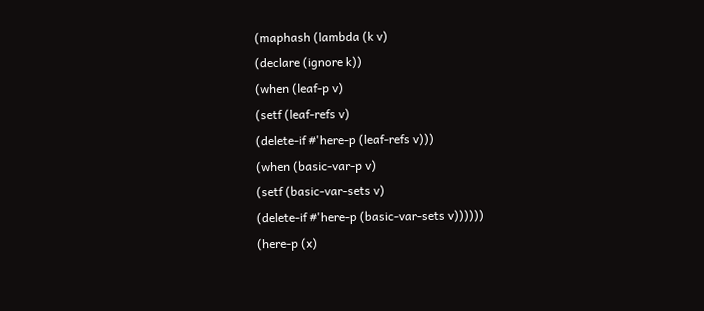(maphash (lambda (k v)
(declare (ignore k))
(when (leaf-p v)
(setf (leaf-refs v)
(delete-if #'here-p (leaf-refs v)))
(when (basic-var-p v)
(setf (basic-var-sets v)
(delete-if #'here-p (basic-var-sets v))))))
(here-p (x)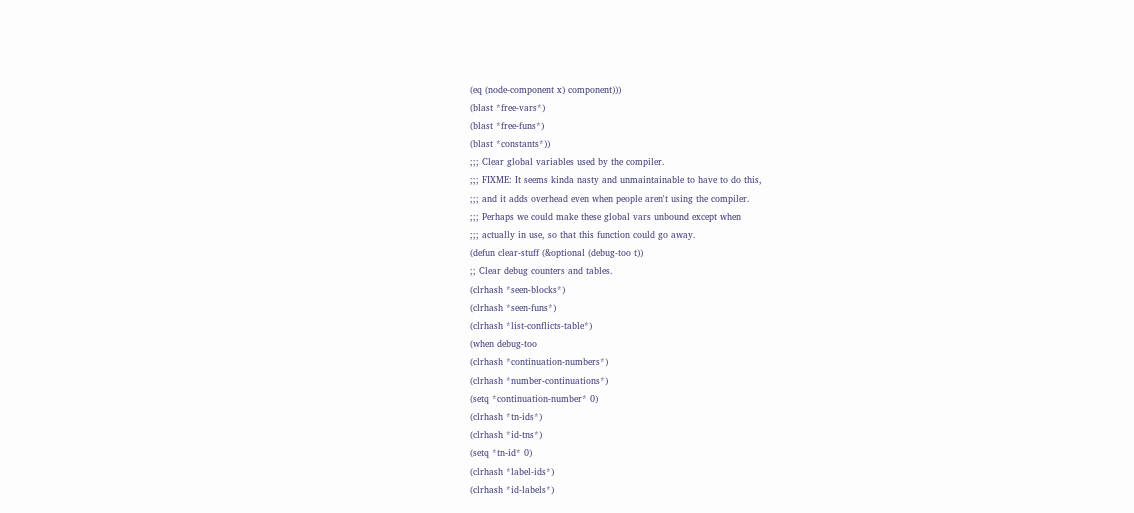(eq (node-component x) component)))
(blast *free-vars*)
(blast *free-funs*)
(blast *constants*))
;;; Clear global variables used by the compiler.
;;; FIXME: It seems kinda nasty and unmaintainable to have to do this,
;;; and it adds overhead even when people aren't using the compiler.
;;; Perhaps we could make these global vars unbound except when
;;; actually in use, so that this function could go away.
(defun clear-stuff (&optional (debug-too t))
;; Clear debug counters and tables.
(clrhash *seen-blocks*)
(clrhash *seen-funs*)
(clrhash *list-conflicts-table*)
(when debug-too
(clrhash *continuation-numbers*)
(clrhash *number-continuations*)
(setq *continuation-number* 0)
(clrhash *tn-ids*)
(clrhash *id-tns*)
(setq *tn-id* 0)
(clrhash *label-ids*)
(clrhash *id-labels*)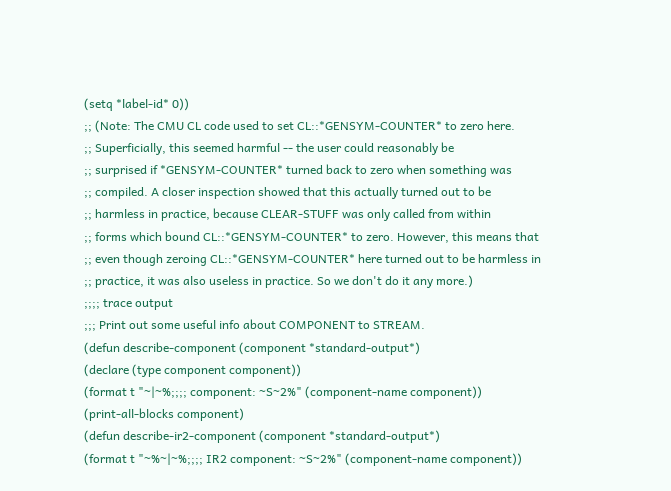(setq *label-id* 0))
;; (Note: The CMU CL code used to set CL::*GENSYM-COUNTER* to zero here.
;; Superficially, this seemed harmful -- the user could reasonably be
;; surprised if *GENSYM-COUNTER* turned back to zero when something was
;; compiled. A closer inspection showed that this actually turned out to be
;; harmless in practice, because CLEAR-STUFF was only called from within
;; forms which bound CL::*GENSYM-COUNTER* to zero. However, this means that
;; even though zeroing CL::*GENSYM-COUNTER* here turned out to be harmless in
;; practice, it was also useless in practice. So we don't do it any more.)
;;;; trace output
;;; Print out some useful info about COMPONENT to STREAM.
(defun describe-component (component *standard-output*)
(declare (type component component))
(format t "~|~%;;;; component: ~S~2%" (component-name component))
(print-all-blocks component)
(defun describe-ir2-component (component *standard-output*)
(format t "~%~|~%;;;; IR2 component: ~S~2%" (component-name component))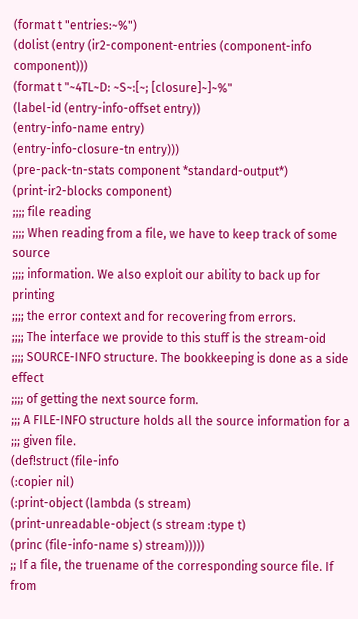(format t "entries:~%")
(dolist (entry (ir2-component-entries (component-info component)))
(format t "~4TL~D: ~S~:[~; [closure]~]~%"
(label-id (entry-info-offset entry))
(entry-info-name entry)
(entry-info-closure-tn entry)))
(pre-pack-tn-stats component *standard-output*)
(print-ir2-blocks component)
;;;; file reading
;;;; When reading from a file, we have to keep track of some source
;;;; information. We also exploit our ability to back up for printing
;;;; the error context and for recovering from errors.
;;;; The interface we provide to this stuff is the stream-oid
;;;; SOURCE-INFO structure. The bookkeeping is done as a side effect
;;;; of getting the next source form.
;;; A FILE-INFO structure holds all the source information for a
;;; given file.
(def!struct (file-info
(:copier nil)
(:print-object (lambda (s stream)
(print-unreadable-object (s stream :type t)
(princ (file-info-name s) stream)))))
;; If a file, the truename of the corresponding source file. If from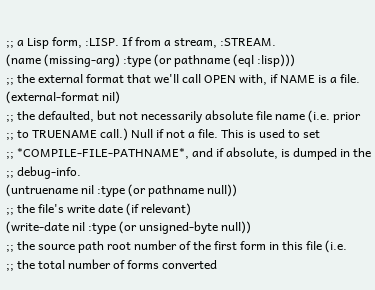;; a Lisp form, :LISP. If from a stream, :STREAM.
(name (missing-arg) :type (or pathname (eql :lisp)))
;; the external format that we'll call OPEN with, if NAME is a file.
(external-format nil)
;; the defaulted, but not necessarily absolute file name (i.e. prior
;; to TRUENAME call.) Null if not a file. This is used to set
;; *COMPILE-FILE-PATHNAME*, and if absolute, is dumped in the
;; debug-info.
(untruename nil :type (or pathname null))
;; the file's write date (if relevant)
(write-date nil :type (or unsigned-byte null))
;; the source path root number of the first form in this file (i.e.
;; the total number of forms converted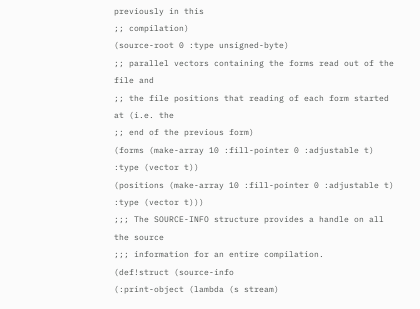previously in this
;; compilation)
(source-root 0 :type unsigned-byte)
;; parallel vectors containing the forms read out of the file and
;; the file positions that reading of each form started at (i.e. the
;; end of the previous form)
(forms (make-array 10 :fill-pointer 0 :adjustable t) :type (vector t))
(positions (make-array 10 :fill-pointer 0 :adjustable t) :type (vector t)))
;;; The SOURCE-INFO structure provides a handle on all the source
;;; information for an entire compilation.
(def!struct (source-info
(:print-object (lambda (s stream)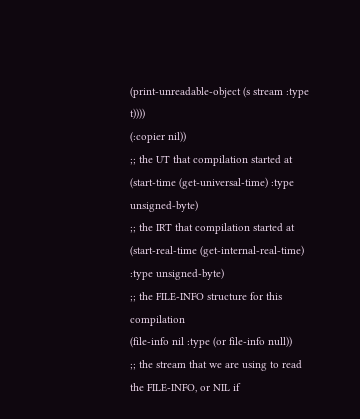(print-unreadable-object (s stream :type t))))
(:copier nil))
;; the UT that compilation started at
(start-time (get-universal-time) :type unsigned-byte)
;; the IRT that compilation started at
(start-real-time (get-internal-real-time) :type unsigned-byte)
;; the FILE-INFO structure for this compilation
(file-info nil :type (or file-info null))
;; the stream that we are using to read the FILE-INFO, or NIL if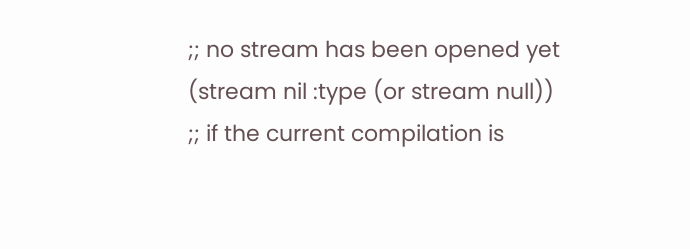;; no stream has been opened yet
(stream nil :type (or stream null))
;; if the current compilation is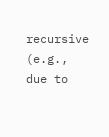recursive (e.g., due to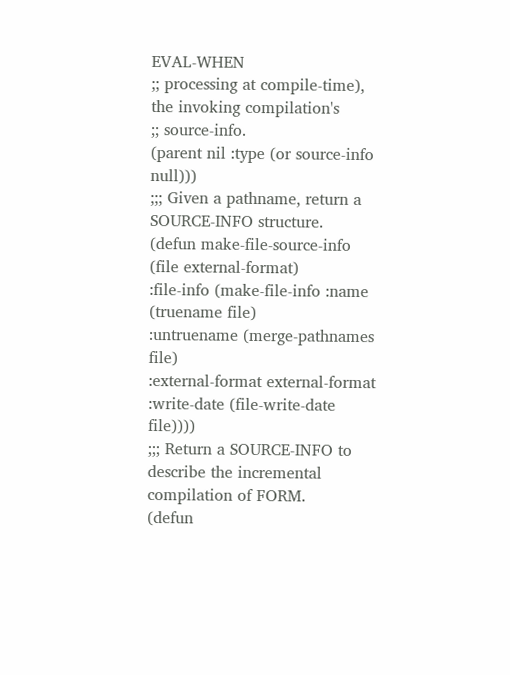EVAL-WHEN
;; processing at compile-time), the invoking compilation's
;; source-info.
(parent nil :type (or source-info null)))
;;; Given a pathname, return a SOURCE-INFO structure.
(defun make-file-source-info (file external-format)
:file-info (make-file-info :name (truename file)
:untruename (merge-pathnames file)
:external-format external-format
:write-date (file-write-date file))))
;;; Return a SOURCE-INFO to describe the incremental compilation of FORM.
(defun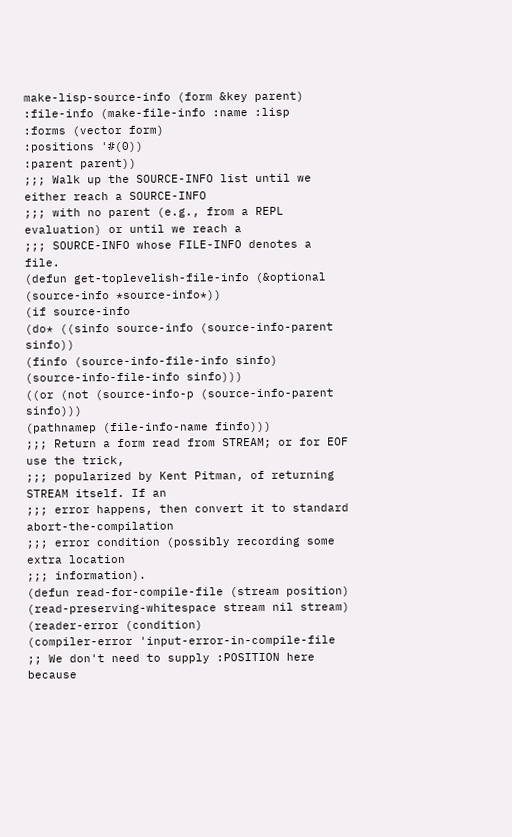make-lisp-source-info (form &key parent)
:file-info (make-file-info :name :lisp
:forms (vector form)
:positions '#(0))
:parent parent))
;;; Walk up the SOURCE-INFO list until we either reach a SOURCE-INFO
;;; with no parent (e.g., from a REPL evaluation) or until we reach a
;;; SOURCE-INFO whose FILE-INFO denotes a file.
(defun get-toplevelish-file-info (&optional (source-info *source-info*))
(if source-info
(do* ((sinfo source-info (source-info-parent sinfo))
(finfo (source-info-file-info sinfo)
(source-info-file-info sinfo)))
((or (not (source-info-p (source-info-parent sinfo)))
(pathnamep (file-info-name finfo)))
;;; Return a form read from STREAM; or for EOF use the trick,
;;; popularized by Kent Pitman, of returning STREAM itself. If an
;;; error happens, then convert it to standard abort-the-compilation
;;; error condition (possibly recording some extra location
;;; information).
(defun read-for-compile-file (stream position)
(read-preserving-whitespace stream nil stream)
(reader-error (condition)
(compiler-error 'input-error-in-compile-file
;; We don't need to supply :POSITION here because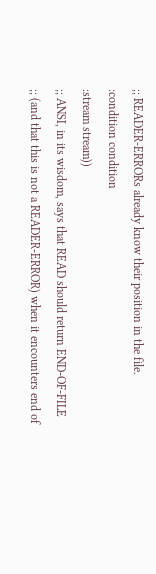;; READER-ERRORs already know their position in the file.
:condition condition
:stream stream))
;; ANSI, in its wisdom, says that READ should return END-OF-FILE
;; (and that this is not a READER-ERROR) when it encounters end of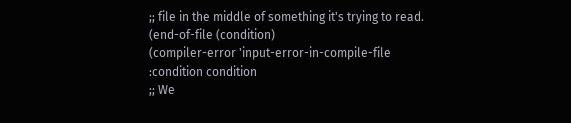;; file in the middle of something it's trying to read.
(end-of-file (condition)
(compiler-error 'input-error-in-compile-file
:condition condition
;; We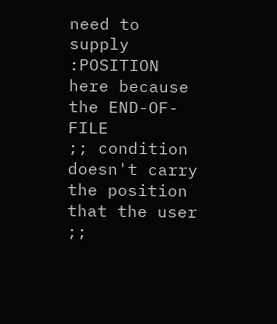need to supply :POSITION here because the END-OF-FILE
;; condition doesn't carry the position that the user
;;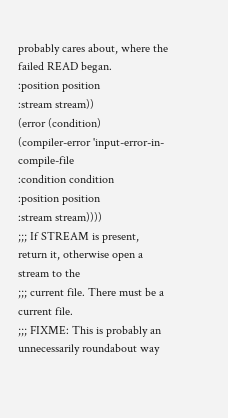probably cares about, where the failed READ began.
:position position
:stream stream))
(error (condition)
(compiler-error 'input-error-in-compile-file
:condition condition
:position position
:stream stream))))
;;; If STREAM is present, return it, otherwise open a stream to the
;;; current file. There must be a current file.
;;; FIXME: This is probably an unnecessarily roundabout way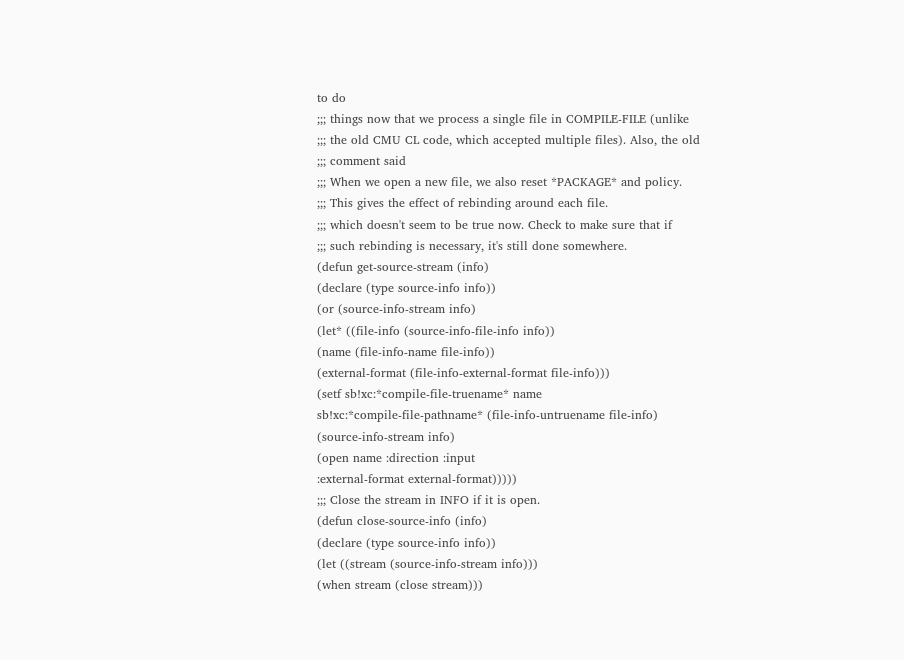to do
;;; things now that we process a single file in COMPILE-FILE (unlike
;;; the old CMU CL code, which accepted multiple files). Also, the old
;;; comment said
;;; When we open a new file, we also reset *PACKAGE* and policy.
;;; This gives the effect of rebinding around each file.
;;; which doesn't seem to be true now. Check to make sure that if
;;; such rebinding is necessary, it's still done somewhere.
(defun get-source-stream (info)
(declare (type source-info info))
(or (source-info-stream info)
(let* ((file-info (source-info-file-info info))
(name (file-info-name file-info))
(external-format (file-info-external-format file-info)))
(setf sb!xc:*compile-file-truename* name
sb!xc:*compile-file-pathname* (file-info-untruename file-info)
(source-info-stream info)
(open name :direction :input
:external-format external-format)))))
;;; Close the stream in INFO if it is open.
(defun close-source-info (info)
(declare (type source-info info))
(let ((stream (source-info-stream info)))
(when stream (close stream)))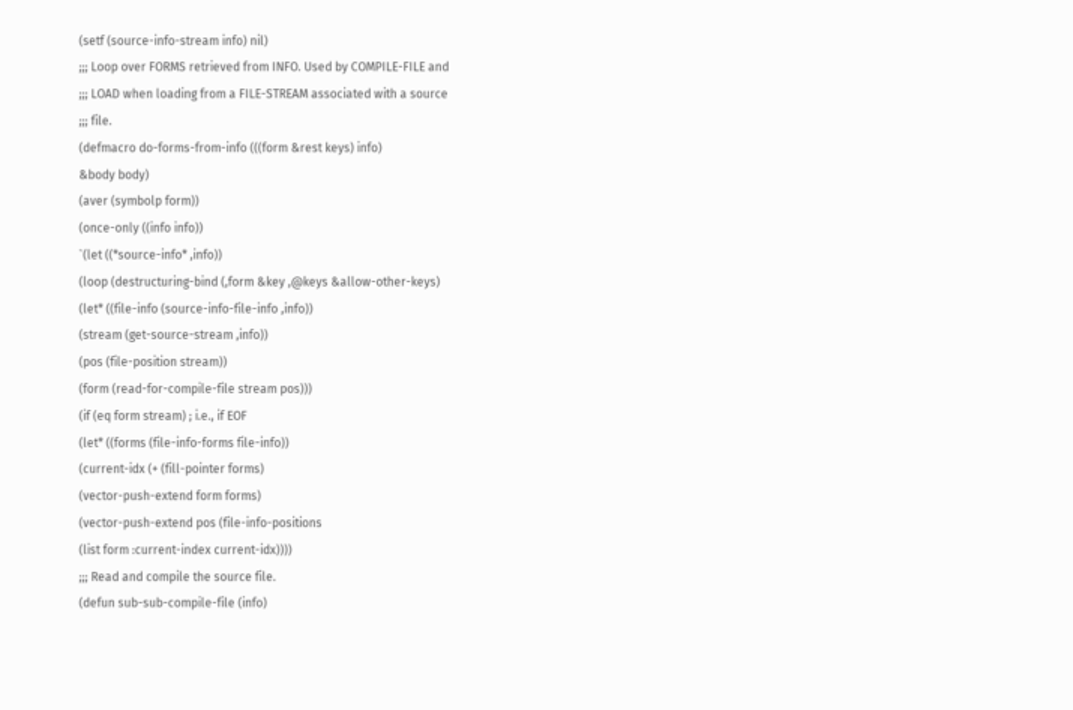(setf (source-info-stream info) nil)
;;; Loop over FORMS retrieved from INFO. Used by COMPILE-FILE and
;;; LOAD when loading from a FILE-STREAM associated with a source
;;; file.
(defmacro do-forms-from-info (((form &rest keys) info)
&body body)
(aver (symbolp form))
(once-only ((info info))
`(let ((*source-info* ,info))
(loop (destructuring-bind (,form &key ,@keys &allow-other-keys)
(let* ((file-info (source-info-file-info ,info))
(stream (get-source-stream ,info))
(pos (file-position stream))
(form (read-for-compile-file stream pos)))
(if (eq form stream) ; i.e., if EOF
(let* ((forms (file-info-forms file-info))
(current-idx (+ (fill-pointer forms)
(vector-push-extend form forms)
(vector-push-extend pos (file-info-positions
(list form :current-index current-idx))))
;;; Read and compile the source file.
(defun sub-sub-compile-file (info)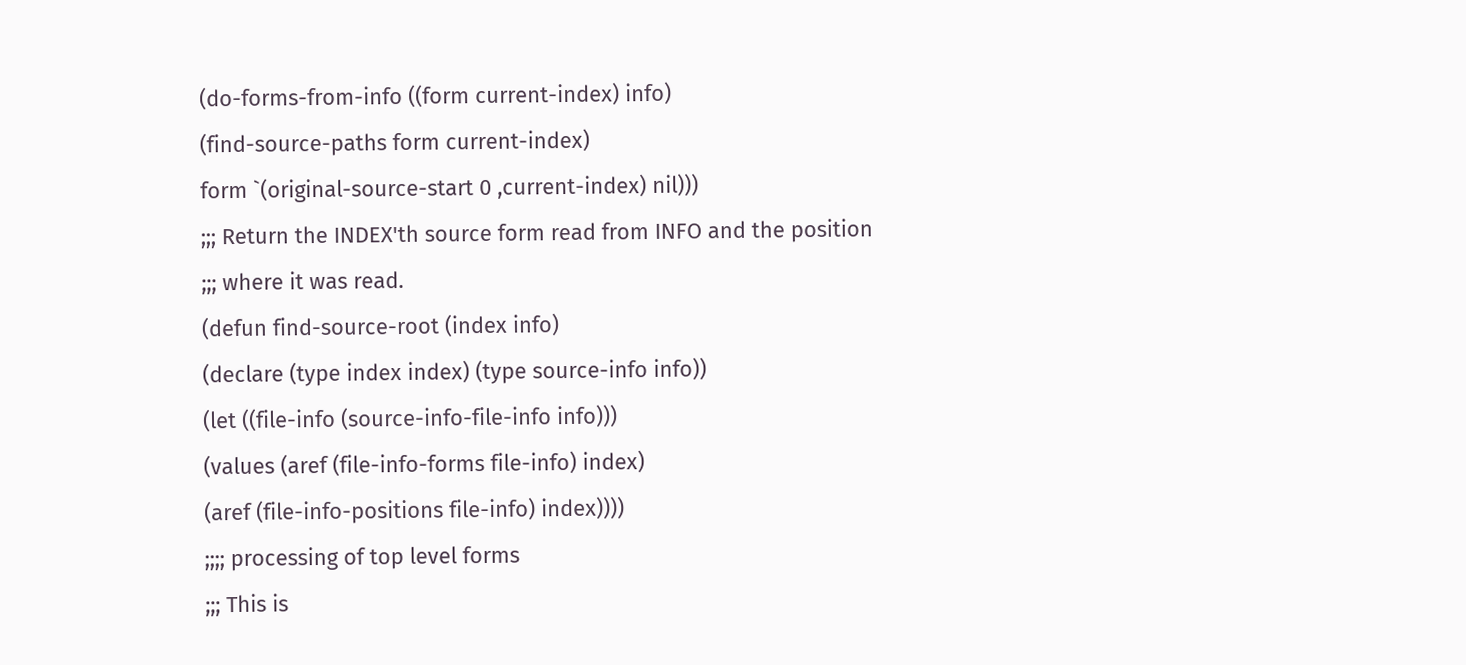(do-forms-from-info ((form current-index) info)
(find-source-paths form current-index)
form `(original-source-start 0 ,current-index) nil)))
;;; Return the INDEX'th source form read from INFO and the position
;;; where it was read.
(defun find-source-root (index info)
(declare (type index index) (type source-info info))
(let ((file-info (source-info-file-info info)))
(values (aref (file-info-forms file-info) index)
(aref (file-info-positions file-info) index))))
;;;; processing of top level forms
;;; This is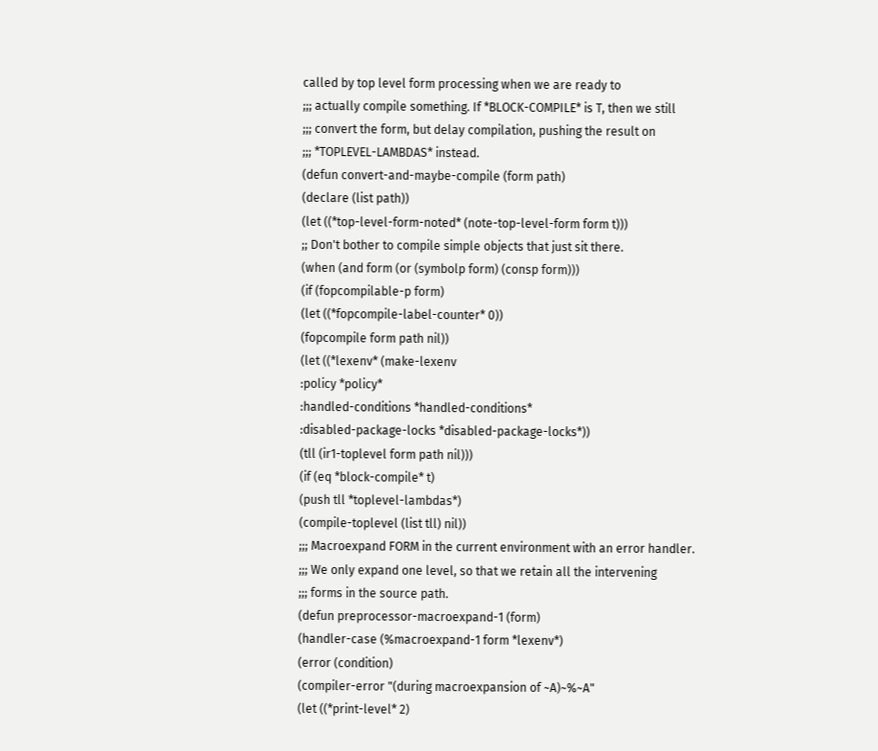called by top level form processing when we are ready to
;;; actually compile something. If *BLOCK-COMPILE* is T, then we still
;;; convert the form, but delay compilation, pushing the result on
;;; *TOPLEVEL-LAMBDAS* instead.
(defun convert-and-maybe-compile (form path)
(declare (list path))
(let ((*top-level-form-noted* (note-top-level-form form t)))
;; Don't bother to compile simple objects that just sit there.
(when (and form (or (symbolp form) (consp form)))
(if (fopcompilable-p form)
(let ((*fopcompile-label-counter* 0))
(fopcompile form path nil))
(let ((*lexenv* (make-lexenv
:policy *policy*
:handled-conditions *handled-conditions*
:disabled-package-locks *disabled-package-locks*))
(tll (ir1-toplevel form path nil)))
(if (eq *block-compile* t)
(push tll *toplevel-lambdas*)
(compile-toplevel (list tll) nil))
;;; Macroexpand FORM in the current environment with an error handler.
;;; We only expand one level, so that we retain all the intervening
;;; forms in the source path.
(defun preprocessor-macroexpand-1 (form)
(handler-case (%macroexpand-1 form *lexenv*)
(error (condition)
(compiler-error "(during macroexpansion of ~A)~%~A"
(let ((*print-level* 2)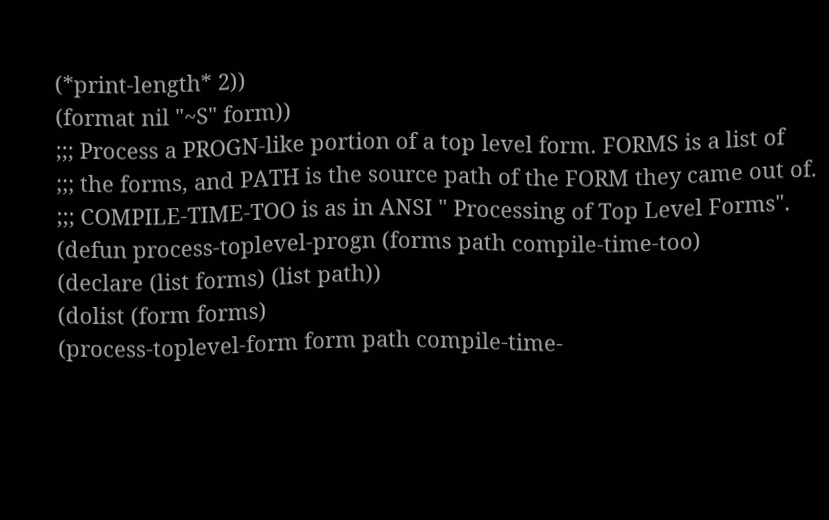(*print-length* 2))
(format nil "~S" form))
;;; Process a PROGN-like portion of a top level form. FORMS is a list of
;;; the forms, and PATH is the source path of the FORM they came out of.
;;; COMPILE-TIME-TOO is as in ANSI " Processing of Top Level Forms".
(defun process-toplevel-progn (forms path compile-time-too)
(declare (list forms) (list path))
(dolist (form forms)
(process-toplevel-form form path compile-time-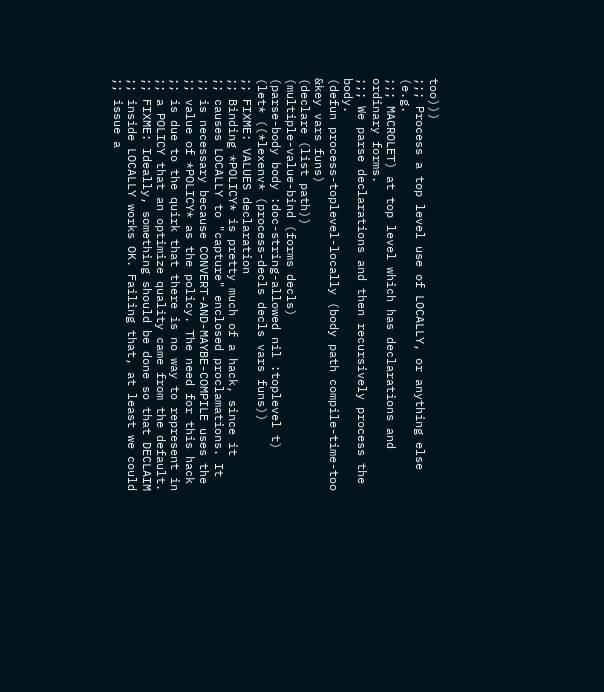too)))
;;; Process a top level use of LOCALLY, or anything else (e.g.
;;; MACROLET) at top level which has declarations and ordinary forms.
;;; We parse declarations and then recursively process the body.
(defun process-toplevel-locally (body path compile-time-too &key vars funs)
(declare (list path))
(multiple-value-bind (forms decls)
(parse-body body :doc-string-allowed nil :toplevel t)
(let* ((*lexenv* (process-decls decls vars funs))
;; FIXME: VALUES declaration
;; Binding *POLICY* is pretty much of a hack, since it
;; causes LOCALLY to "capture" enclosed proclamations. It
;; is necessary because CONVERT-AND-MAYBE-COMPILE uses the
;; value of *POLICY* as the policy. The need for this hack
;; is due to the quirk that there is no way to represent in
;; a POLICY that an optimize quality came from the default.
;; FIXME: Ideally, something should be done so that DECLAIM
;; inside LOCALLY works OK. Failing that, at least we could
;; issue a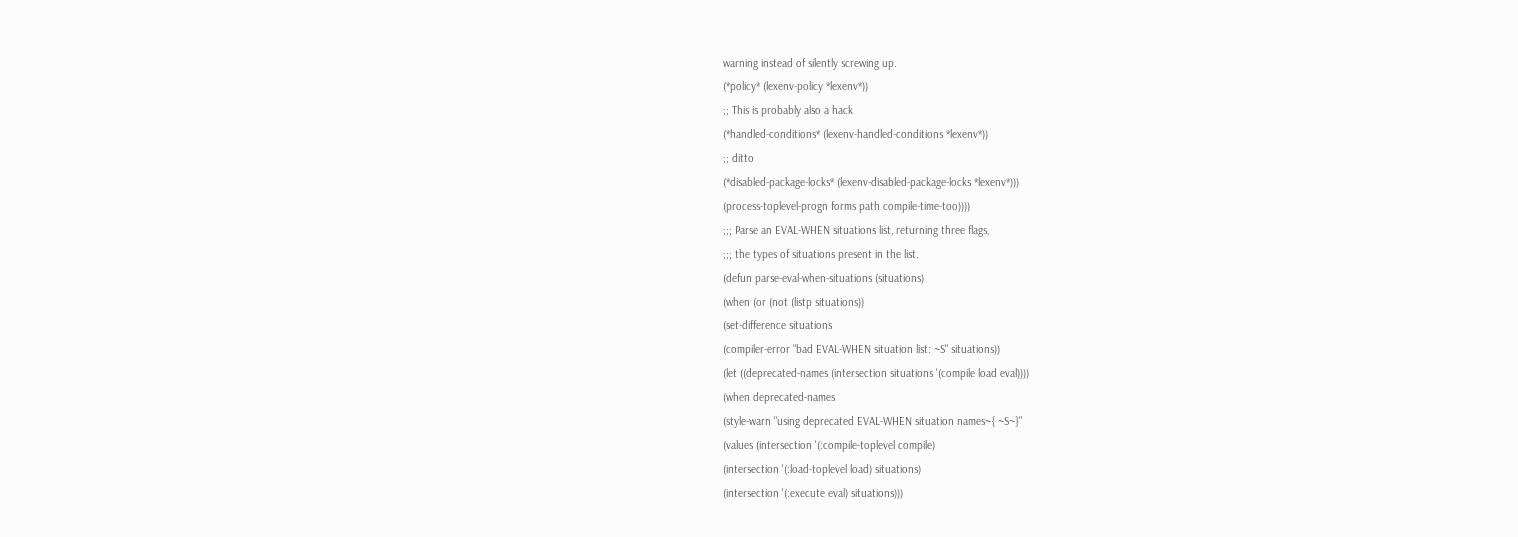warning instead of silently screwing up.
(*policy* (lexenv-policy *lexenv*))
;; This is probably also a hack
(*handled-conditions* (lexenv-handled-conditions *lexenv*))
;; ditto
(*disabled-package-locks* (lexenv-disabled-package-locks *lexenv*)))
(process-toplevel-progn forms path compile-time-too))))
;;; Parse an EVAL-WHEN situations list, returning three flags,
;;; the types of situations present in the list.
(defun parse-eval-when-situations (situations)
(when (or (not (listp situations))
(set-difference situations
(compiler-error "bad EVAL-WHEN situation list: ~S" situations))
(let ((deprecated-names (intersection situations '(compile load eval))))
(when deprecated-names
(style-warn "using deprecated EVAL-WHEN situation names~{ ~S~}"
(values (intersection '(:compile-toplevel compile)
(intersection '(:load-toplevel load) situations)
(intersection '(:execute eval) situations)))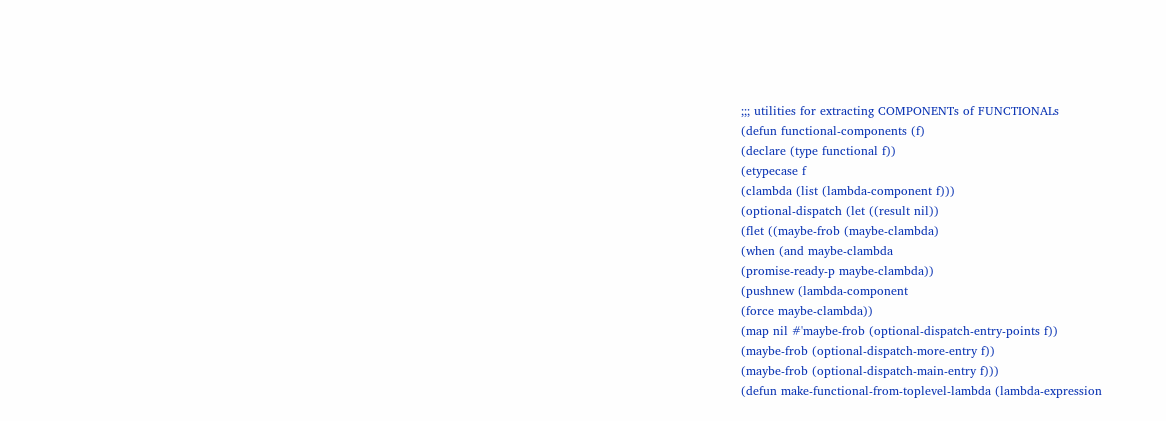;;; utilities for extracting COMPONENTs of FUNCTIONALs
(defun functional-components (f)
(declare (type functional f))
(etypecase f
(clambda (list (lambda-component f)))
(optional-dispatch (let ((result nil))
(flet ((maybe-frob (maybe-clambda)
(when (and maybe-clambda
(promise-ready-p maybe-clambda))
(pushnew (lambda-component
(force maybe-clambda))
(map nil #'maybe-frob (optional-dispatch-entry-points f))
(maybe-frob (optional-dispatch-more-entry f))
(maybe-frob (optional-dispatch-main-entry f)))
(defun make-functional-from-toplevel-lambda (lambda-expression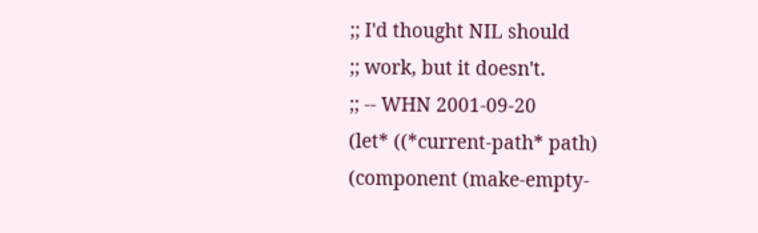;; I'd thought NIL should
;; work, but it doesn't.
;; -- WHN 2001-09-20
(let* ((*current-path* path)
(component (make-empty-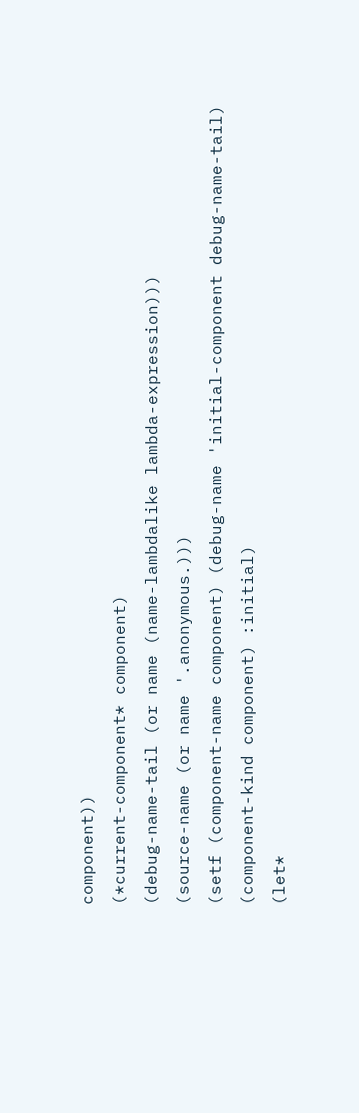component))
(*current-component* component)
(debug-name-tail (or name (name-lambdalike lambda-expression)))
(source-name (or name '.anonymous.)))
(setf (component-name component) (debug-name 'initial-component debug-name-tail)
(component-kind component) :initial)
(let*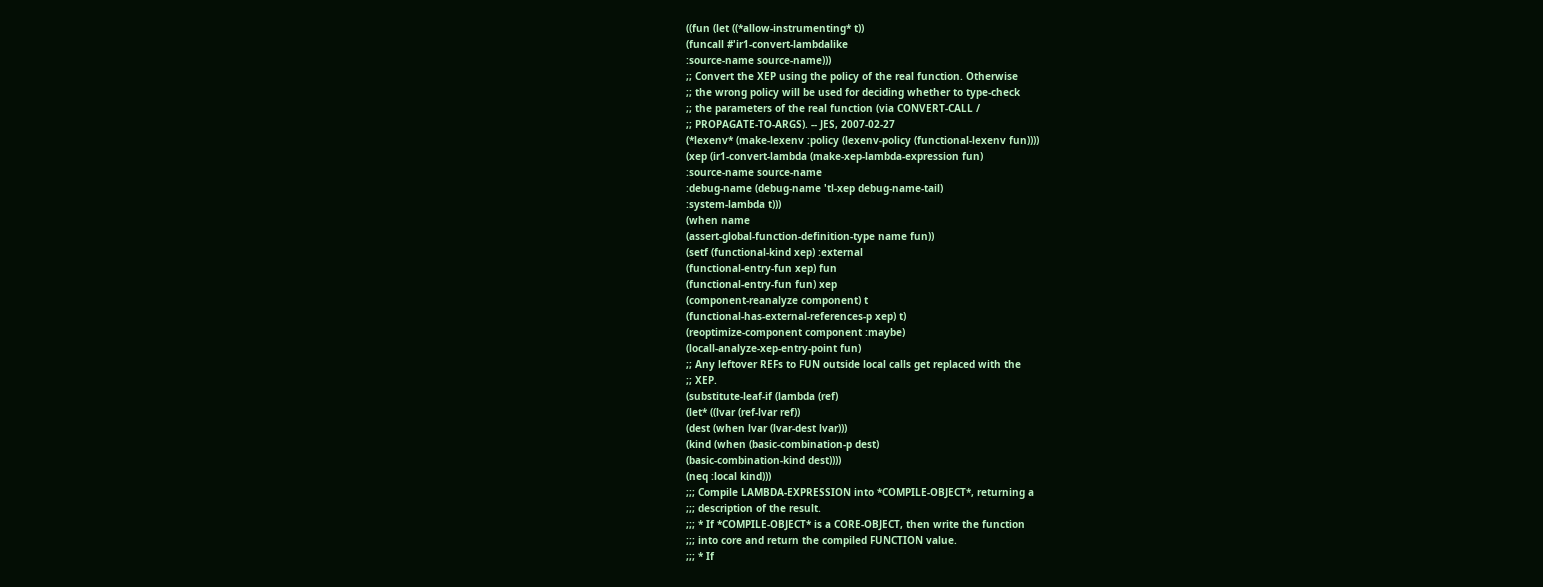((fun (let ((*allow-instrumenting* t))
(funcall #'ir1-convert-lambdalike
:source-name source-name)))
;; Convert the XEP using the policy of the real function. Otherwise
;; the wrong policy will be used for deciding whether to type-check
;; the parameters of the real function (via CONVERT-CALL /
;; PROPAGATE-TO-ARGS). -- JES, 2007-02-27
(*lexenv* (make-lexenv :policy (lexenv-policy (functional-lexenv fun))))
(xep (ir1-convert-lambda (make-xep-lambda-expression fun)
:source-name source-name
:debug-name (debug-name 'tl-xep debug-name-tail)
:system-lambda t)))
(when name
(assert-global-function-definition-type name fun))
(setf (functional-kind xep) :external
(functional-entry-fun xep) fun
(functional-entry-fun fun) xep
(component-reanalyze component) t
(functional-has-external-references-p xep) t)
(reoptimize-component component :maybe)
(locall-analyze-xep-entry-point fun)
;; Any leftover REFs to FUN outside local calls get replaced with the
;; XEP.
(substitute-leaf-if (lambda (ref)
(let* ((lvar (ref-lvar ref))
(dest (when lvar (lvar-dest lvar)))
(kind (when (basic-combination-p dest)
(basic-combination-kind dest))))
(neq :local kind)))
;;; Compile LAMBDA-EXPRESSION into *COMPILE-OBJECT*, returning a
;;; description of the result.
;;; * If *COMPILE-OBJECT* is a CORE-OBJECT, then write the function
;;; into core and return the compiled FUNCTION value.
;;; * If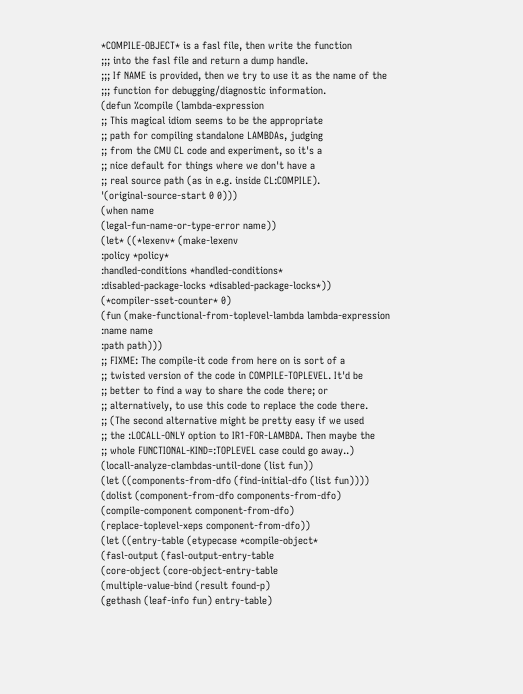*COMPILE-OBJECT* is a fasl file, then write the function
;;; into the fasl file and return a dump handle.
;;; If NAME is provided, then we try to use it as the name of the
;;; function for debugging/diagnostic information.
(defun %compile (lambda-expression
;; This magical idiom seems to be the appropriate
;; path for compiling standalone LAMBDAs, judging
;; from the CMU CL code and experiment, so it's a
;; nice default for things where we don't have a
;; real source path (as in e.g. inside CL:COMPILE).
'(original-source-start 0 0)))
(when name
(legal-fun-name-or-type-error name))
(let* ((*lexenv* (make-lexenv
:policy *policy*
:handled-conditions *handled-conditions*
:disabled-package-locks *disabled-package-locks*))
(*compiler-sset-counter* 0)
(fun (make-functional-from-toplevel-lambda lambda-expression
:name name
:path path)))
;; FIXME: The compile-it code from here on is sort of a
;; twisted version of the code in COMPILE-TOPLEVEL. It'd be
;; better to find a way to share the code there; or
;; alternatively, to use this code to replace the code there.
;; (The second alternative might be pretty easy if we used
;; the :LOCALL-ONLY option to IR1-FOR-LAMBDA. Then maybe the
;; whole FUNCTIONAL-KIND=:TOPLEVEL case could go away..)
(locall-analyze-clambdas-until-done (list fun))
(let ((components-from-dfo (find-initial-dfo (list fun))))
(dolist (component-from-dfo components-from-dfo)
(compile-component component-from-dfo)
(replace-toplevel-xeps component-from-dfo))
(let ((entry-table (etypecase *compile-object*
(fasl-output (fasl-output-entry-table
(core-object (core-object-entry-table
(multiple-value-bind (result found-p)
(gethash (leaf-info fun) entry-table)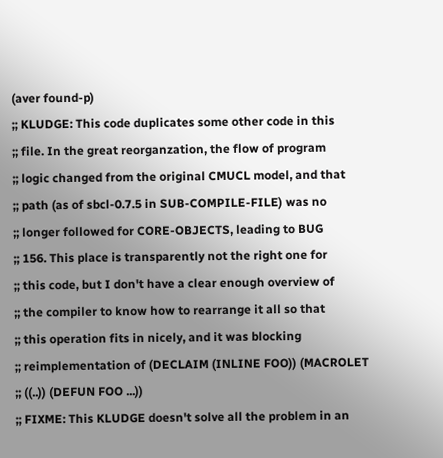(aver found-p)
;; KLUDGE: This code duplicates some other code in this
;; file. In the great reorganzation, the flow of program
;; logic changed from the original CMUCL model, and that
;; path (as of sbcl-0.7.5 in SUB-COMPILE-FILE) was no
;; longer followed for CORE-OBJECTS, leading to BUG
;; 156. This place is transparently not the right one for
;; this code, but I don't have a clear enough overview of
;; the compiler to know how to rearrange it all so that
;; this operation fits in nicely, and it was blocking
;; reimplementation of (DECLAIM (INLINE FOO)) (MACROLET
;; ((..)) (DEFUN FOO ...))
;; FIXME: This KLUDGE doesn't solve all the problem in an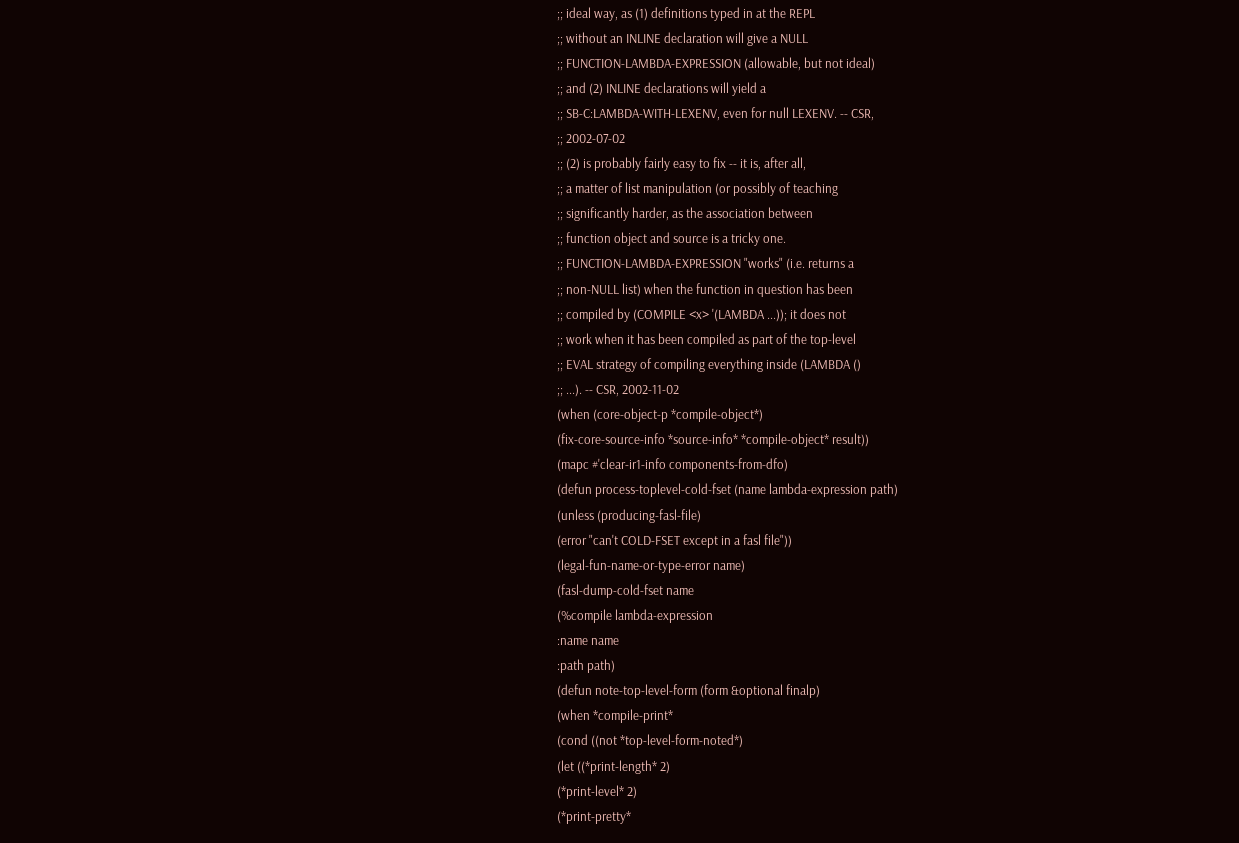;; ideal way, as (1) definitions typed in at the REPL
;; without an INLINE declaration will give a NULL
;; FUNCTION-LAMBDA-EXPRESSION (allowable, but not ideal)
;; and (2) INLINE declarations will yield a
;; SB-C:LAMBDA-WITH-LEXENV, even for null LEXENV. -- CSR,
;; 2002-07-02
;; (2) is probably fairly easy to fix -- it is, after all,
;; a matter of list manipulation (or possibly of teaching
;; significantly harder, as the association between
;; function object and source is a tricky one.
;; FUNCTION-LAMBDA-EXPRESSION "works" (i.e. returns a
;; non-NULL list) when the function in question has been
;; compiled by (COMPILE <x> '(LAMBDA ...)); it does not
;; work when it has been compiled as part of the top-level
;; EVAL strategy of compiling everything inside (LAMBDA ()
;; ...). -- CSR, 2002-11-02
(when (core-object-p *compile-object*)
(fix-core-source-info *source-info* *compile-object* result))
(mapc #'clear-ir1-info components-from-dfo)
(defun process-toplevel-cold-fset (name lambda-expression path)
(unless (producing-fasl-file)
(error "can't COLD-FSET except in a fasl file"))
(legal-fun-name-or-type-error name)
(fasl-dump-cold-fset name
(%compile lambda-expression
:name name
:path path)
(defun note-top-level-form (form &optional finalp)
(when *compile-print*
(cond ((not *top-level-form-noted*)
(let ((*print-length* 2)
(*print-level* 2)
(*print-pretty*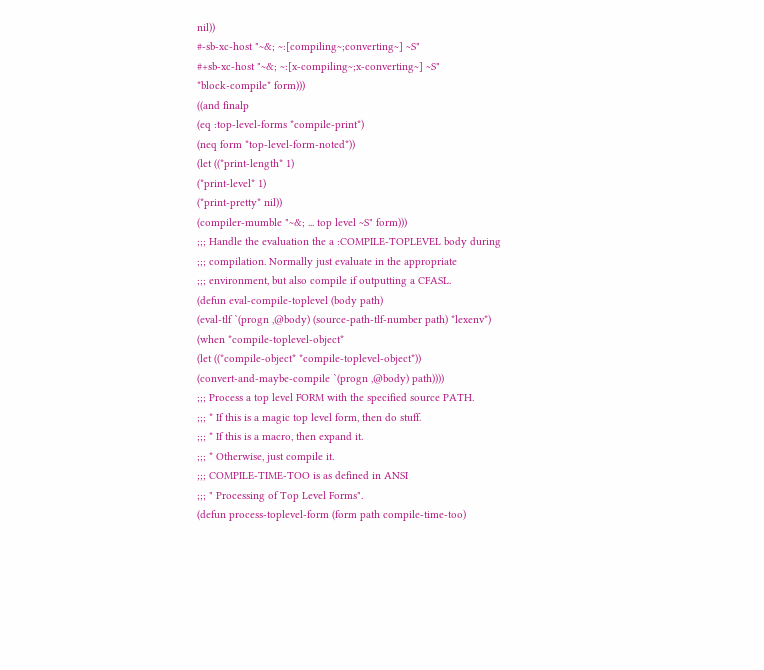nil))
#-sb-xc-host "~&; ~:[compiling~;converting~] ~S"
#+sb-xc-host "~&; ~:[x-compiling~;x-converting~] ~S"
*block-compile* form)))
((and finalp
(eq :top-level-forms *compile-print*)
(neq form *top-level-form-noted*))
(let ((*print-length* 1)
(*print-level* 1)
(*print-pretty* nil))
(compiler-mumble "~&; ... top level ~S" form)))
;;; Handle the evaluation the a :COMPILE-TOPLEVEL body during
;;; compilation. Normally just evaluate in the appropriate
;;; environment, but also compile if outputting a CFASL.
(defun eval-compile-toplevel (body path)
(eval-tlf `(progn ,@body) (source-path-tlf-number path) *lexenv*)
(when *compile-toplevel-object*
(let ((*compile-object* *compile-toplevel-object*))
(convert-and-maybe-compile `(progn ,@body) path))))
;;; Process a top level FORM with the specified source PATH.
;;; * If this is a magic top level form, then do stuff.
;;; * If this is a macro, then expand it.
;;; * Otherwise, just compile it.
;;; COMPILE-TIME-TOO is as defined in ANSI
;;; " Processing of Top Level Forms".
(defun process-toplevel-form (form path compile-time-too)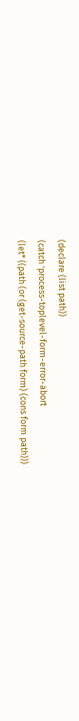(declare (list path))
(catch 'process-toplevel-form-error-abort
(let* ((path (or (get-source-path form) (cons form path)))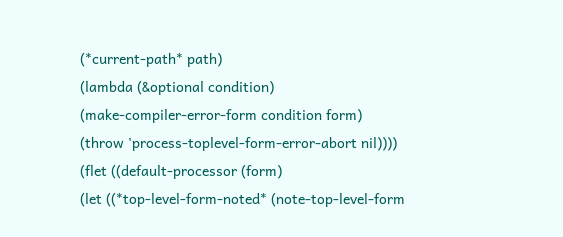(*current-path* path)
(lambda (&optional condition)
(make-compiler-error-form condition form)
(throw 'process-toplevel-form-error-abort nil))))
(flet ((default-processor (form)
(let ((*top-level-form-noted* (note-top-level-form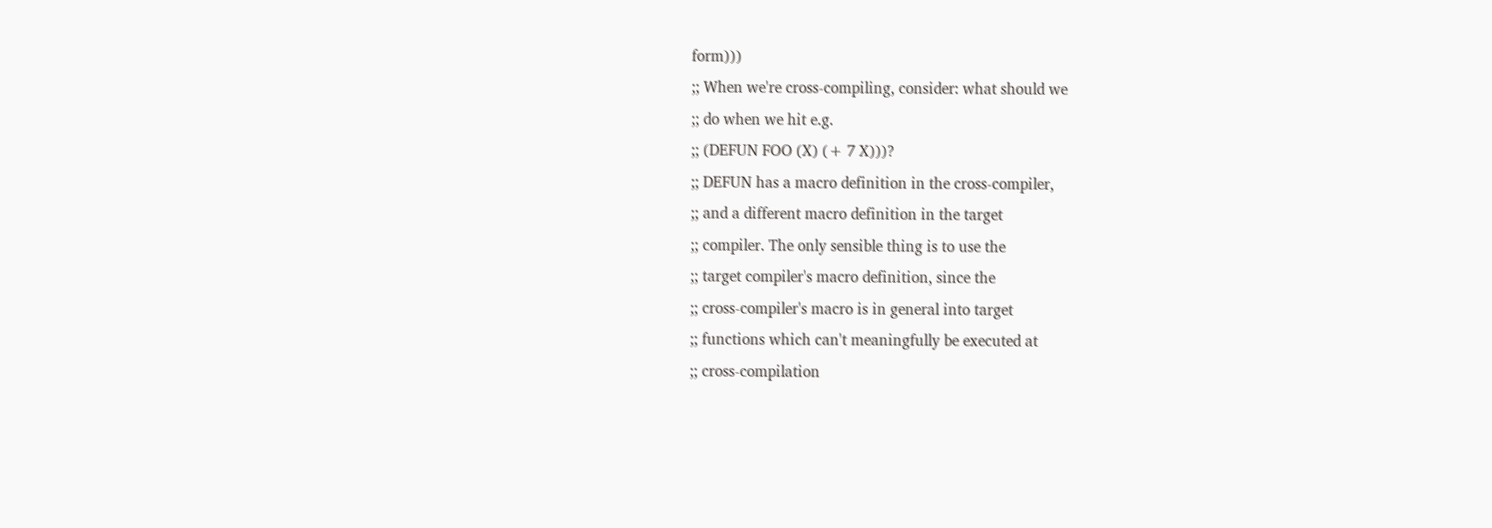form)))
;; When we're cross-compiling, consider: what should we
;; do when we hit e.g.
;; (DEFUN FOO (X) (+ 7 X)))?
;; DEFUN has a macro definition in the cross-compiler,
;; and a different macro definition in the target
;; compiler. The only sensible thing is to use the
;; target compiler's macro definition, since the
;; cross-compiler's macro is in general into target
;; functions which can't meaningfully be executed at
;; cross-compilation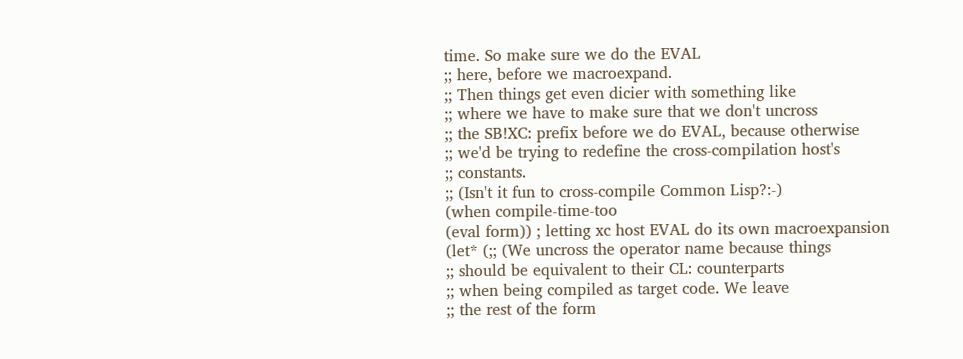time. So make sure we do the EVAL
;; here, before we macroexpand.
;; Then things get even dicier with something like
;; where we have to make sure that we don't uncross
;; the SB!XC: prefix before we do EVAL, because otherwise
;; we'd be trying to redefine the cross-compilation host's
;; constants.
;; (Isn't it fun to cross-compile Common Lisp?:-)
(when compile-time-too
(eval form)) ; letting xc host EVAL do its own macroexpansion
(let* (;; (We uncross the operator name because things
;; should be equivalent to their CL: counterparts
;; when being compiled as target code. We leave
;; the rest of the form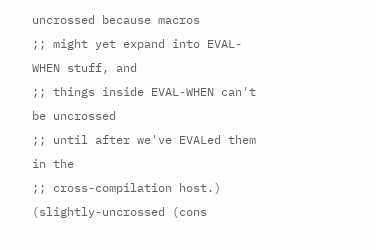uncrossed because macros
;; might yet expand into EVAL-WHEN stuff, and
;; things inside EVAL-WHEN can't be uncrossed
;; until after we've EVALed them in the
;; cross-compilation host.)
(slightly-uncrossed (cons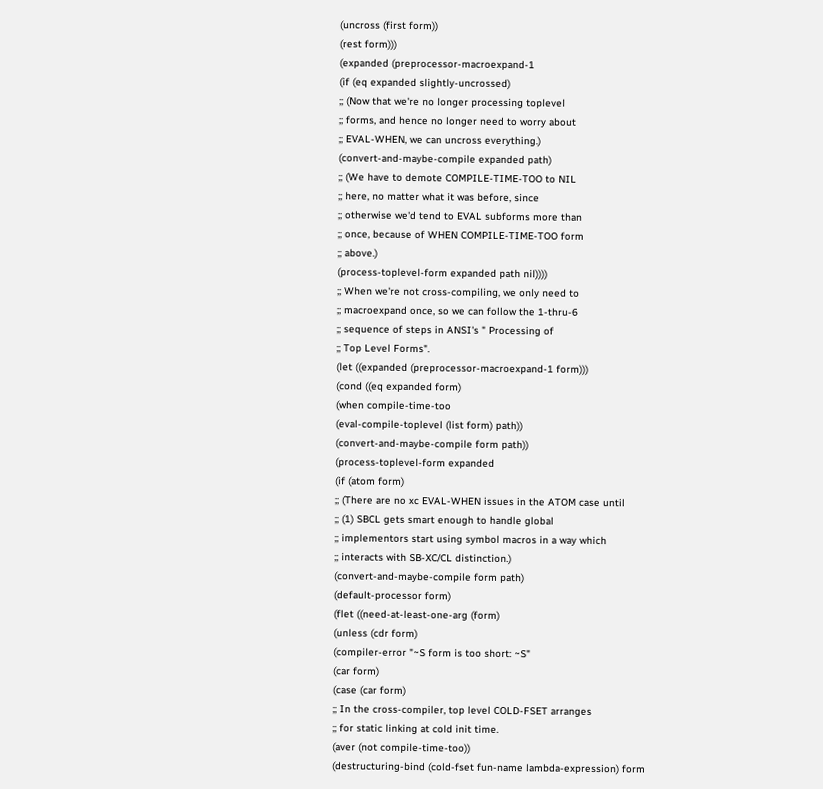(uncross (first form))
(rest form)))
(expanded (preprocessor-macroexpand-1
(if (eq expanded slightly-uncrossed)
;; (Now that we're no longer processing toplevel
;; forms, and hence no longer need to worry about
;; EVAL-WHEN, we can uncross everything.)
(convert-and-maybe-compile expanded path)
;; (We have to demote COMPILE-TIME-TOO to NIL
;; here, no matter what it was before, since
;; otherwise we'd tend to EVAL subforms more than
;; once, because of WHEN COMPILE-TIME-TOO form
;; above.)
(process-toplevel-form expanded path nil))))
;; When we're not cross-compiling, we only need to
;; macroexpand once, so we can follow the 1-thru-6
;; sequence of steps in ANSI's " Processing of
;; Top Level Forms".
(let ((expanded (preprocessor-macroexpand-1 form)))
(cond ((eq expanded form)
(when compile-time-too
(eval-compile-toplevel (list form) path))
(convert-and-maybe-compile form path))
(process-toplevel-form expanded
(if (atom form)
;; (There are no xc EVAL-WHEN issues in the ATOM case until
;; (1) SBCL gets smart enough to handle global
;; implementors start using symbol macros in a way which
;; interacts with SB-XC/CL distinction.)
(convert-and-maybe-compile form path)
(default-processor form)
(flet ((need-at-least-one-arg (form)
(unless (cdr form)
(compiler-error "~S form is too short: ~S"
(car form)
(case (car form)
;; In the cross-compiler, top level COLD-FSET arranges
;; for static linking at cold init time.
(aver (not compile-time-too))
(destructuring-bind (cold-fset fun-name lambda-expression) form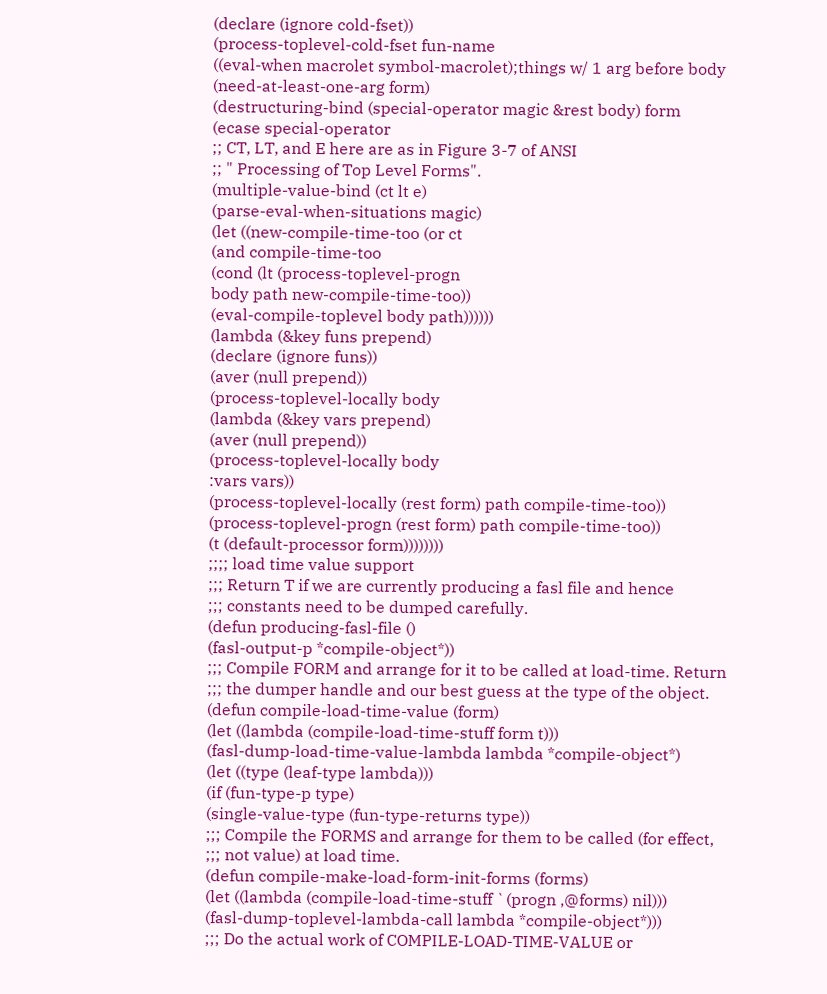(declare (ignore cold-fset))
(process-toplevel-cold-fset fun-name
((eval-when macrolet symbol-macrolet);things w/ 1 arg before body
(need-at-least-one-arg form)
(destructuring-bind (special-operator magic &rest body) form
(ecase special-operator
;; CT, LT, and E here are as in Figure 3-7 of ANSI
;; " Processing of Top Level Forms".
(multiple-value-bind (ct lt e)
(parse-eval-when-situations magic)
(let ((new-compile-time-too (or ct
(and compile-time-too
(cond (lt (process-toplevel-progn
body path new-compile-time-too))
(eval-compile-toplevel body path))))))
(lambda (&key funs prepend)
(declare (ignore funs))
(aver (null prepend))
(process-toplevel-locally body
(lambda (&key vars prepend)
(aver (null prepend))
(process-toplevel-locally body
:vars vars))
(process-toplevel-locally (rest form) path compile-time-too))
(process-toplevel-progn (rest form) path compile-time-too))
(t (default-processor form))))))))
;;;; load time value support
;;; Return T if we are currently producing a fasl file and hence
;;; constants need to be dumped carefully.
(defun producing-fasl-file ()
(fasl-output-p *compile-object*))
;;; Compile FORM and arrange for it to be called at load-time. Return
;;; the dumper handle and our best guess at the type of the object.
(defun compile-load-time-value (form)
(let ((lambda (compile-load-time-stuff form t)))
(fasl-dump-load-time-value-lambda lambda *compile-object*)
(let ((type (leaf-type lambda)))
(if (fun-type-p type)
(single-value-type (fun-type-returns type))
;;; Compile the FORMS and arrange for them to be called (for effect,
;;; not value) at load time.
(defun compile-make-load-form-init-forms (forms)
(let ((lambda (compile-load-time-stuff `(progn ,@forms) nil)))
(fasl-dump-toplevel-lambda-call lambda *compile-object*)))
;;; Do the actual work of COMPILE-LOAD-TIME-VALUE or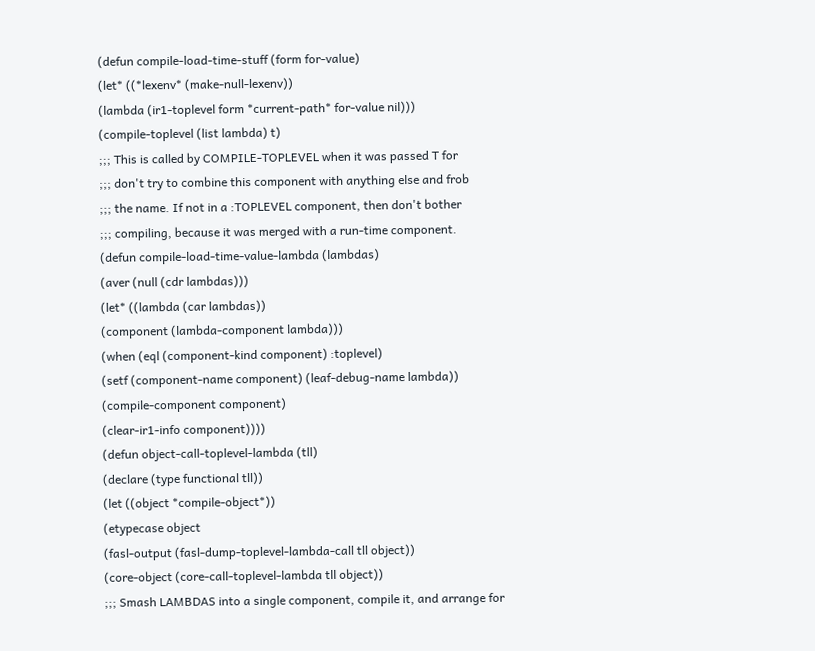(defun compile-load-time-stuff (form for-value)
(let* ((*lexenv* (make-null-lexenv))
(lambda (ir1-toplevel form *current-path* for-value nil)))
(compile-toplevel (list lambda) t)
;;; This is called by COMPILE-TOPLEVEL when it was passed T for
;;; don't try to combine this component with anything else and frob
;;; the name. If not in a :TOPLEVEL component, then don't bother
;;; compiling, because it was merged with a run-time component.
(defun compile-load-time-value-lambda (lambdas)
(aver (null (cdr lambdas)))
(let* ((lambda (car lambdas))
(component (lambda-component lambda)))
(when (eql (component-kind component) :toplevel)
(setf (component-name component) (leaf-debug-name lambda))
(compile-component component)
(clear-ir1-info component))))
(defun object-call-toplevel-lambda (tll)
(declare (type functional tll))
(let ((object *compile-object*))
(etypecase object
(fasl-output (fasl-dump-toplevel-lambda-call tll object))
(core-object (core-call-toplevel-lambda tll object))
;;; Smash LAMBDAS into a single component, compile it, and arrange for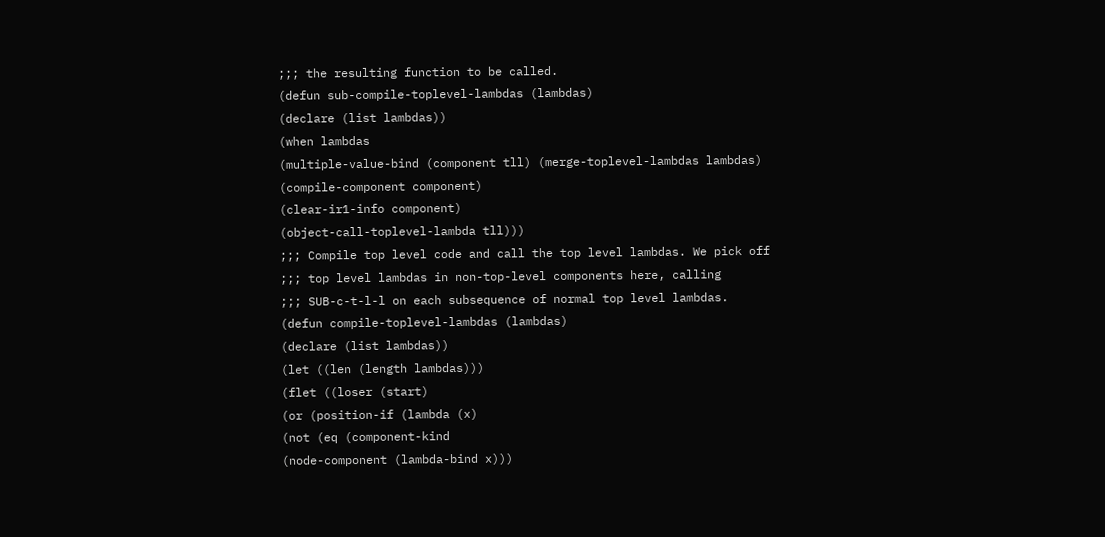;;; the resulting function to be called.
(defun sub-compile-toplevel-lambdas (lambdas)
(declare (list lambdas))
(when lambdas
(multiple-value-bind (component tll) (merge-toplevel-lambdas lambdas)
(compile-component component)
(clear-ir1-info component)
(object-call-toplevel-lambda tll)))
;;; Compile top level code and call the top level lambdas. We pick off
;;; top level lambdas in non-top-level components here, calling
;;; SUB-c-t-l-l on each subsequence of normal top level lambdas.
(defun compile-toplevel-lambdas (lambdas)
(declare (list lambdas))
(let ((len (length lambdas)))
(flet ((loser (start)
(or (position-if (lambda (x)
(not (eq (component-kind
(node-component (lambda-bind x)))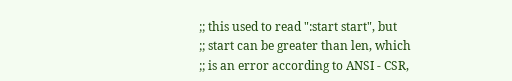;; this used to read ":start start", but
;; start can be greater than len, which
;; is an error according to ANSI - CSR,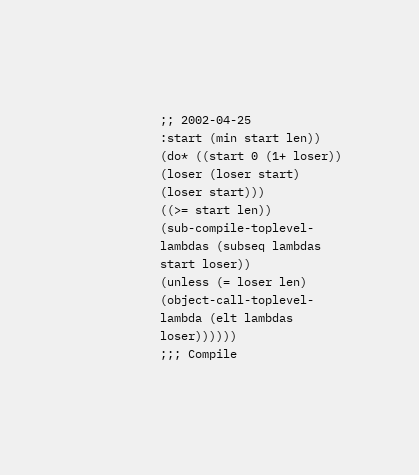;; 2002-04-25
:start (min start len))
(do* ((start 0 (1+ loser))
(loser (loser start) (loser start)))
((>= start len))
(sub-compile-toplevel-lambdas (subseq lambdas start loser))
(unless (= loser len)
(object-call-toplevel-lambda (elt lambdas loser))))))
;;; Compile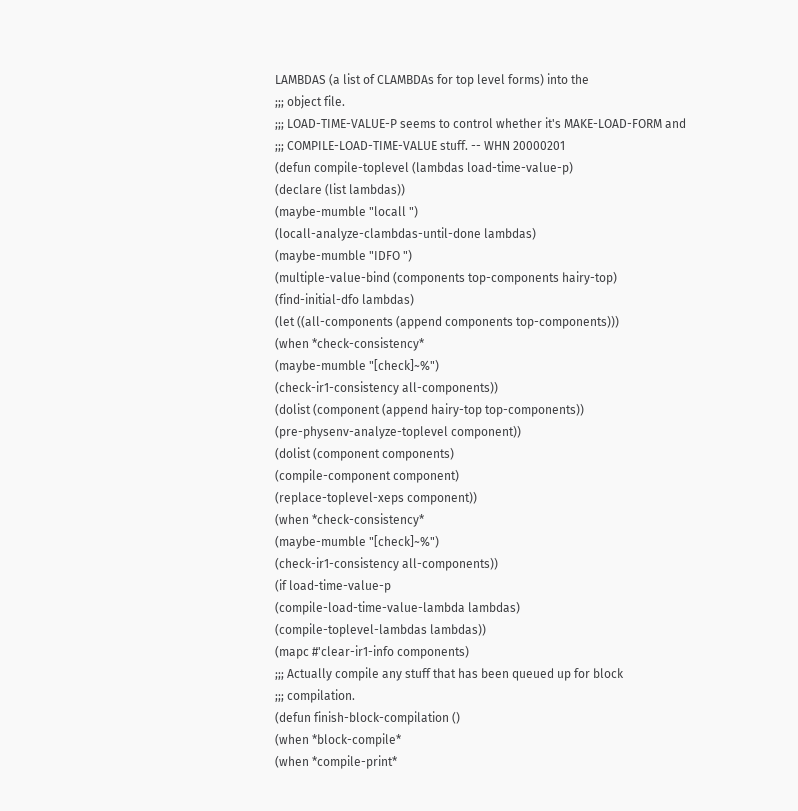LAMBDAS (a list of CLAMBDAs for top level forms) into the
;;; object file.
;;; LOAD-TIME-VALUE-P seems to control whether it's MAKE-LOAD-FORM and
;;; COMPILE-LOAD-TIME-VALUE stuff. -- WHN 20000201
(defun compile-toplevel (lambdas load-time-value-p)
(declare (list lambdas))
(maybe-mumble "locall ")
(locall-analyze-clambdas-until-done lambdas)
(maybe-mumble "IDFO ")
(multiple-value-bind (components top-components hairy-top)
(find-initial-dfo lambdas)
(let ((all-components (append components top-components)))
(when *check-consistency*
(maybe-mumble "[check]~%")
(check-ir1-consistency all-components))
(dolist (component (append hairy-top top-components))
(pre-physenv-analyze-toplevel component))
(dolist (component components)
(compile-component component)
(replace-toplevel-xeps component))
(when *check-consistency*
(maybe-mumble "[check]~%")
(check-ir1-consistency all-components))
(if load-time-value-p
(compile-load-time-value-lambda lambdas)
(compile-toplevel-lambdas lambdas))
(mapc #'clear-ir1-info components)
;;; Actually compile any stuff that has been queued up for block
;;; compilation.
(defun finish-block-compilation ()
(when *block-compile*
(when *compile-print*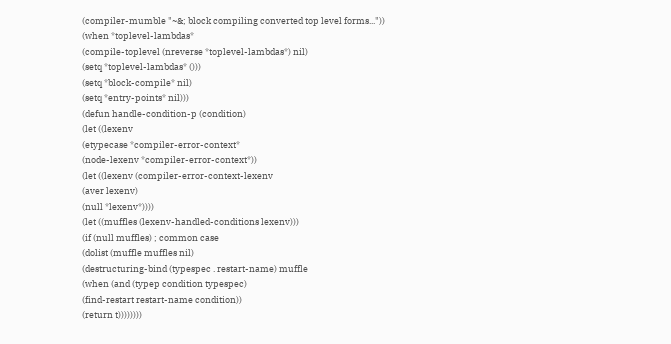(compiler-mumble "~&; block compiling converted top level forms..."))
(when *toplevel-lambdas*
(compile-toplevel (nreverse *toplevel-lambdas*) nil)
(setq *toplevel-lambdas* ()))
(setq *block-compile* nil)
(setq *entry-points* nil)))
(defun handle-condition-p (condition)
(let ((lexenv
(etypecase *compiler-error-context*
(node-lexenv *compiler-error-context*))
(let ((lexenv (compiler-error-context-lexenv
(aver lexenv)
(null *lexenv*))))
(let ((muffles (lexenv-handled-conditions lexenv)))
(if (null muffles) ; common case
(dolist (muffle muffles nil)
(destructuring-bind (typespec . restart-name) muffle
(when (and (typep condition typespec)
(find-restart restart-name condition))
(return t))))))))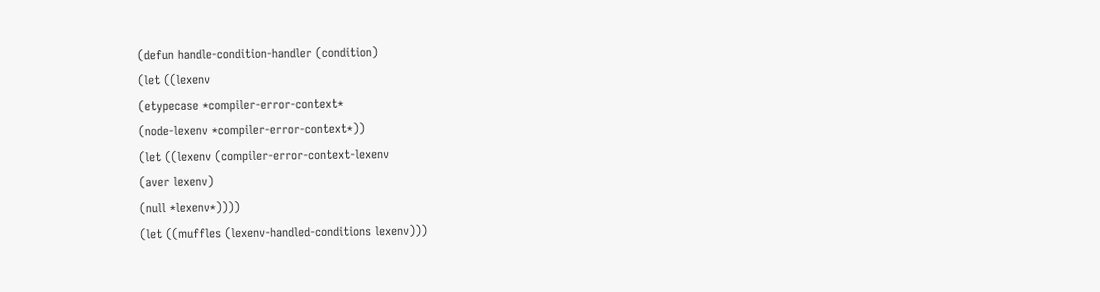(defun handle-condition-handler (condition)
(let ((lexenv
(etypecase *compiler-error-context*
(node-lexenv *compiler-error-context*))
(let ((lexenv (compiler-error-context-lexenv
(aver lexenv)
(null *lexenv*))))
(let ((muffles (lexenv-handled-conditions lexenv)))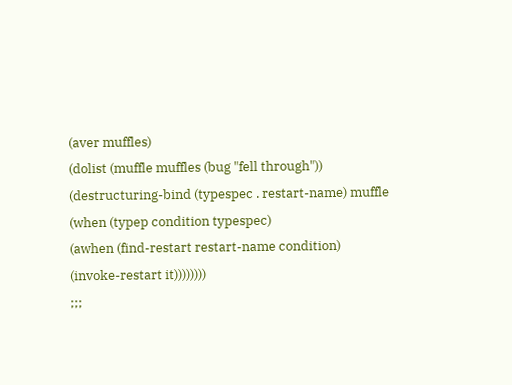(aver muffles)
(dolist (muffle muffles (bug "fell through"))
(destructuring-bind (typespec . restart-name) muffle
(when (typep condition typespec)
(awhen (find-restart restart-name condition)
(invoke-restart it))))))))
;;;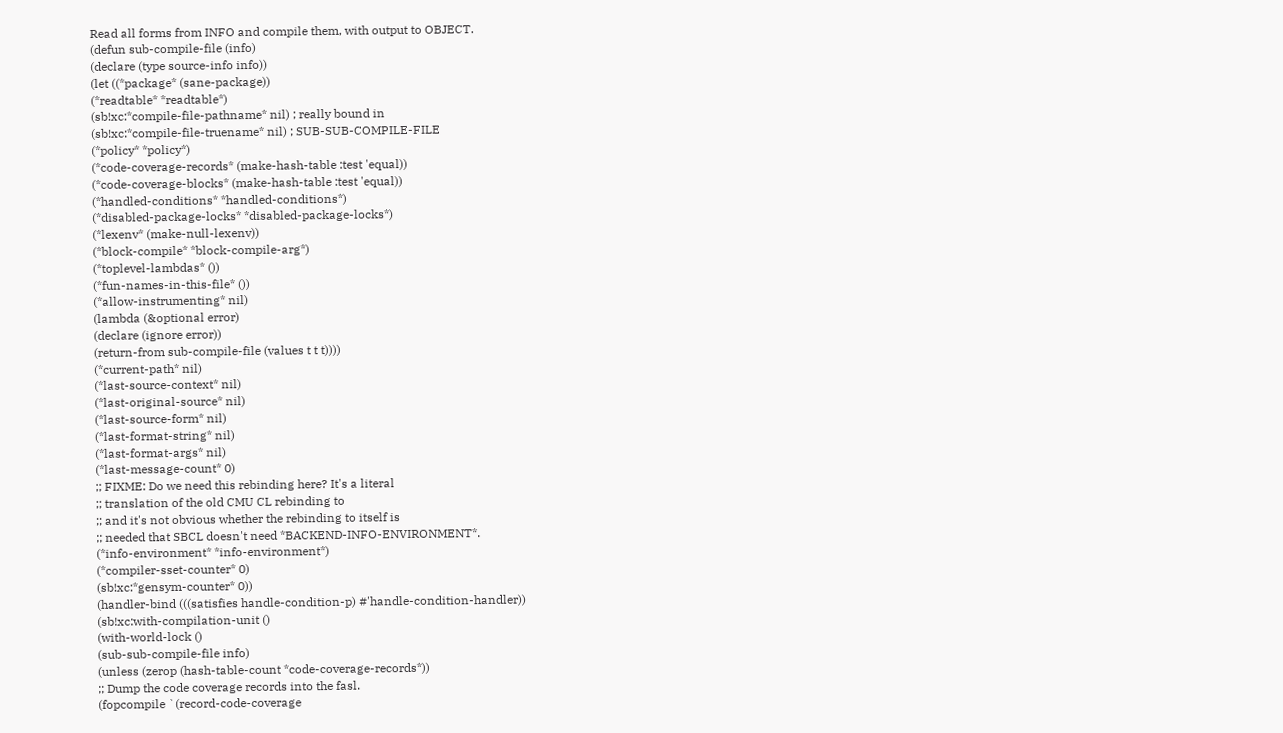Read all forms from INFO and compile them, with output to OBJECT.
(defun sub-compile-file (info)
(declare (type source-info info))
(let ((*package* (sane-package))
(*readtable* *readtable*)
(sb!xc:*compile-file-pathname* nil) ; really bound in
(sb!xc:*compile-file-truename* nil) ; SUB-SUB-COMPILE-FILE
(*policy* *policy*)
(*code-coverage-records* (make-hash-table :test 'equal))
(*code-coverage-blocks* (make-hash-table :test 'equal))
(*handled-conditions* *handled-conditions*)
(*disabled-package-locks* *disabled-package-locks*)
(*lexenv* (make-null-lexenv))
(*block-compile* *block-compile-arg*)
(*toplevel-lambdas* ())
(*fun-names-in-this-file* ())
(*allow-instrumenting* nil)
(lambda (&optional error)
(declare (ignore error))
(return-from sub-compile-file (values t t t))))
(*current-path* nil)
(*last-source-context* nil)
(*last-original-source* nil)
(*last-source-form* nil)
(*last-format-string* nil)
(*last-format-args* nil)
(*last-message-count* 0)
;; FIXME: Do we need this rebinding here? It's a literal
;; translation of the old CMU CL rebinding to
;; and it's not obvious whether the rebinding to itself is
;; needed that SBCL doesn't need *BACKEND-INFO-ENVIRONMENT*.
(*info-environment* *info-environment*)
(*compiler-sset-counter* 0)
(sb!xc:*gensym-counter* 0))
(handler-bind (((satisfies handle-condition-p) #'handle-condition-handler))
(sb!xc:with-compilation-unit ()
(with-world-lock ()
(sub-sub-compile-file info)
(unless (zerop (hash-table-count *code-coverage-records*))
;; Dump the code coverage records into the fasl.
(fopcompile `(record-code-coverage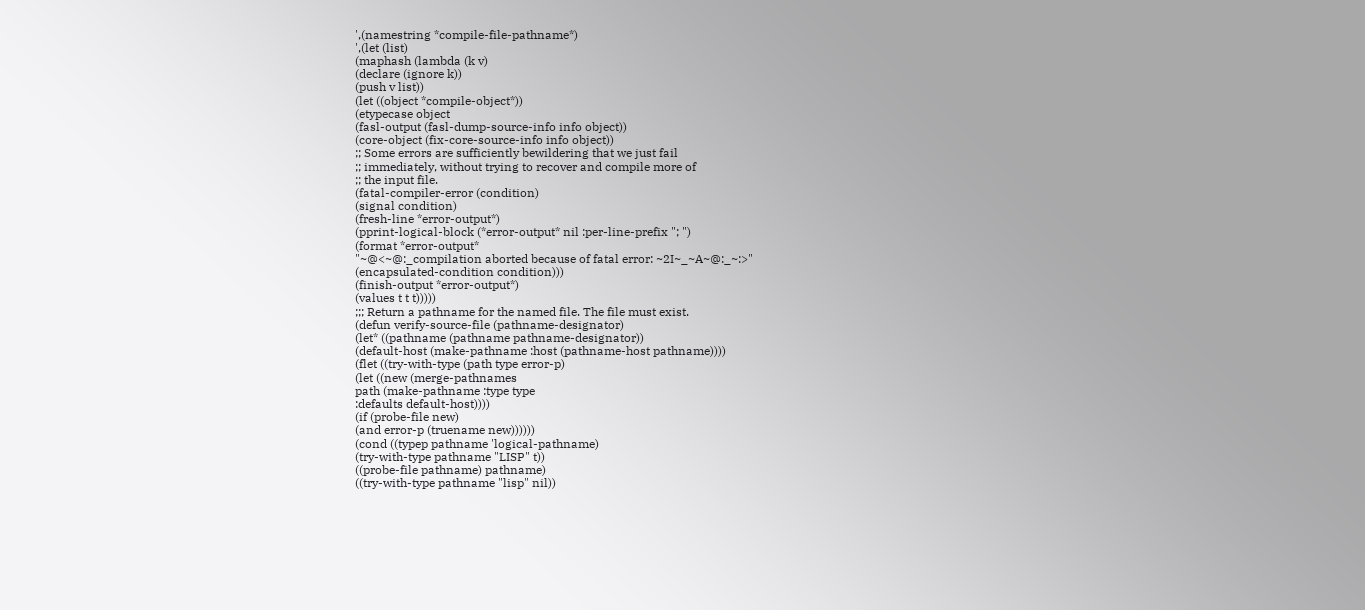',(namestring *compile-file-pathname*)
',(let (list)
(maphash (lambda (k v)
(declare (ignore k))
(push v list))
(let ((object *compile-object*))
(etypecase object
(fasl-output (fasl-dump-source-info info object))
(core-object (fix-core-source-info info object))
;; Some errors are sufficiently bewildering that we just fail
;; immediately, without trying to recover and compile more of
;; the input file.
(fatal-compiler-error (condition)
(signal condition)
(fresh-line *error-output*)
(pprint-logical-block (*error-output* nil :per-line-prefix "; ")
(format *error-output*
"~@<~@:_compilation aborted because of fatal error: ~2I~_~A~@:_~:>"
(encapsulated-condition condition)))
(finish-output *error-output*)
(values t t t)))))
;;; Return a pathname for the named file. The file must exist.
(defun verify-source-file (pathname-designator)
(let* ((pathname (pathname pathname-designator))
(default-host (make-pathname :host (pathname-host pathname))))
(flet ((try-with-type (path type error-p)
(let ((new (merge-pathnames
path (make-pathname :type type
:defaults default-host))))
(if (probe-file new)
(and error-p (truename new))))))
(cond ((typep pathname 'logical-pathname)
(try-with-type pathname "LISP" t))
((probe-file pathname) pathname)
((try-with-type pathname "lisp" nil))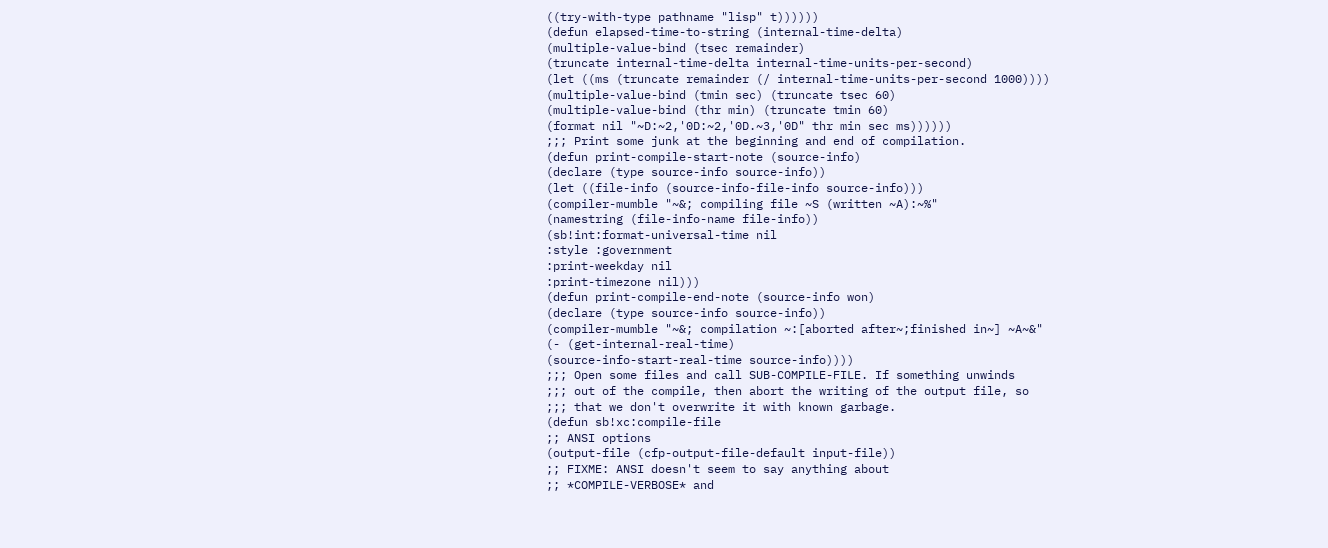((try-with-type pathname "lisp" t))))))
(defun elapsed-time-to-string (internal-time-delta)
(multiple-value-bind (tsec remainder)
(truncate internal-time-delta internal-time-units-per-second)
(let ((ms (truncate remainder (/ internal-time-units-per-second 1000))))
(multiple-value-bind (tmin sec) (truncate tsec 60)
(multiple-value-bind (thr min) (truncate tmin 60)
(format nil "~D:~2,'0D:~2,'0D.~3,'0D" thr min sec ms))))))
;;; Print some junk at the beginning and end of compilation.
(defun print-compile-start-note (source-info)
(declare (type source-info source-info))
(let ((file-info (source-info-file-info source-info)))
(compiler-mumble "~&; compiling file ~S (written ~A):~%"
(namestring (file-info-name file-info))
(sb!int:format-universal-time nil
:style :government
:print-weekday nil
:print-timezone nil)))
(defun print-compile-end-note (source-info won)
(declare (type source-info source-info))
(compiler-mumble "~&; compilation ~:[aborted after~;finished in~] ~A~&"
(- (get-internal-real-time)
(source-info-start-real-time source-info))))
;;; Open some files and call SUB-COMPILE-FILE. If something unwinds
;;; out of the compile, then abort the writing of the output file, so
;;; that we don't overwrite it with known garbage.
(defun sb!xc:compile-file
;; ANSI options
(output-file (cfp-output-file-default input-file))
;; FIXME: ANSI doesn't seem to say anything about
;; *COMPILE-VERBOSE* and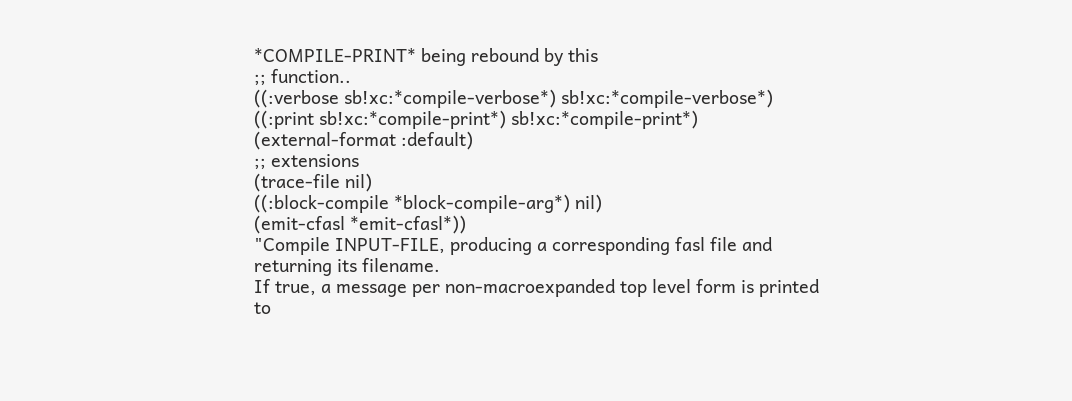*COMPILE-PRINT* being rebound by this
;; function..
((:verbose sb!xc:*compile-verbose*) sb!xc:*compile-verbose*)
((:print sb!xc:*compile-print*) sb!xc:*compile-print*)
(external-format :default)
;; extensions
(trace-file nil)
((:block-compile *block-compile-arg*) nil)
(emit-cfasl *emit-cfasl*))
"Compile INPUT-FILE, producing a corresponding fasl file and
returning its filename.
If true, a message per non-macroexpanded top level form is printed
to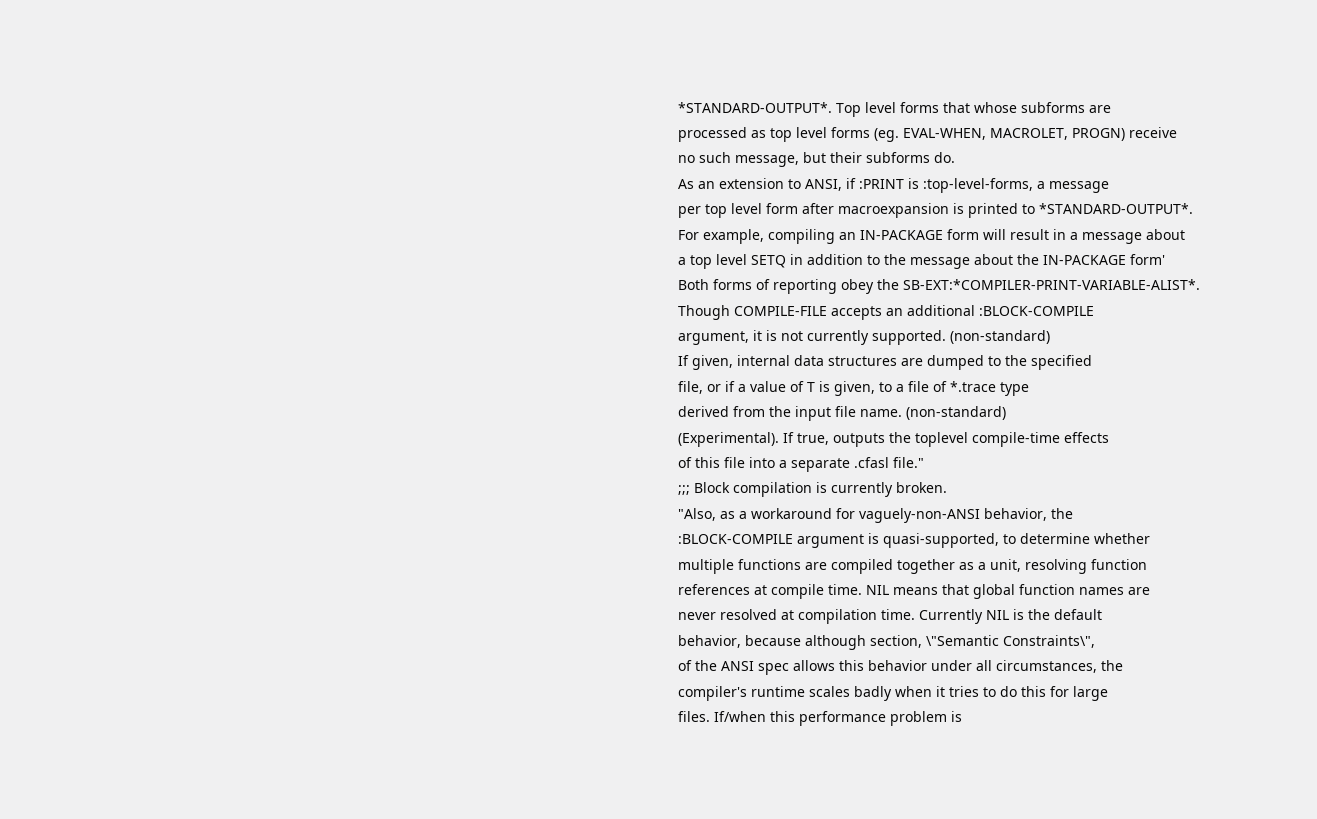*STANDARD-OUTPUT*. Top level forms that whose subforms are
processed as top level forms (eg. EVAL-WHEN, MACROLET, PROGN) receive
no such message, but their subforms do.
As an extension to ANSI, if :PRINT is :top-level-forms, a message
per top level form after macroexpansion is printed to *STANDARD-OUTPUT*.
For example, compiling an IN-PACKAGE form will result in a message about
a top level SETQ in addition to the message about the IN-PACKAGE form'
Both forms of reporting obey the SB-EXT:*COMPILER-PRINT-VARIABLE-ALIST*.
Though COMPILE-FILE accepts an additional :BLOCK-COMPILE
argument, it is not currently supported. (non-standard)
If given, internal data structures are dumped to the specified
file, or if a value of T is given, to a file of *.trace type
derived from the input file name. (non-standard)
(Experimental). If true, outputs the toplevel compile-time effects
of this file into a separate .cfasl file."
;;; Block compilation is currently broken.
"Also, as a workaround for vaguely-non-ANSI behavior, the
:BLOCK-COMPILE argument is quasi-supported, to determine whether
multiple functions are compiled together as a unit, resolving function
references at compile time. NIL means that global function names are
never resolved at compilation time. Currently NIL is the default
behavior, because although section, \"Semantic Constraints\",
of the ANSI spec allows this behavior under all circumstances, the
compiler's runtime scales badly when it tries to do this for large
files. If/when this performance problem is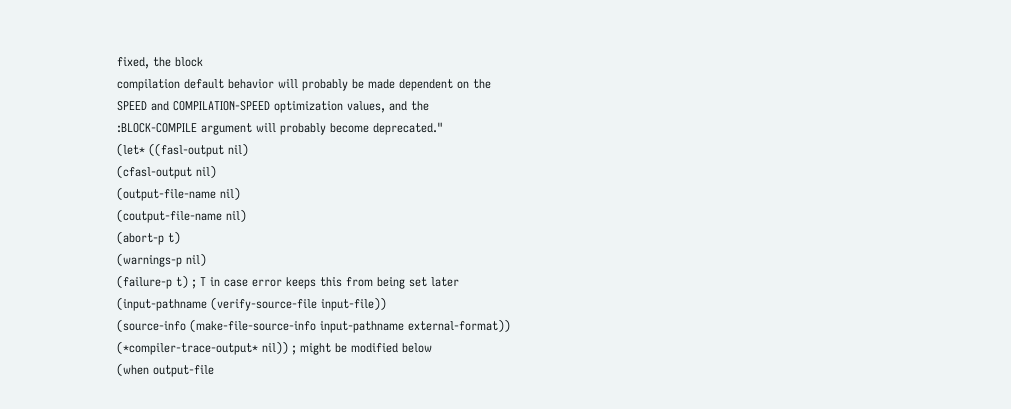fixed, the block
compilation default behavior will probably be made dependent on the
SPEED and COMPILATION-SPEED optimization values, and the
:BLOCK-COMPILE argument will probably become deprecated."
(let* ((fasl-output nil)
(cfasl-output nil)
(output-file-name nil)
(coutput-file-name nil)
(abort-p t)
(warnings-p nil)
(failure-p t) ; T in case error keeps this from being set later
(input-pathname (verify-source-file input-file))
(source-info (make-file-source-info input-pathname external-format))
(*compiler-trace-output* nil)) ; might be modified below
(when output-file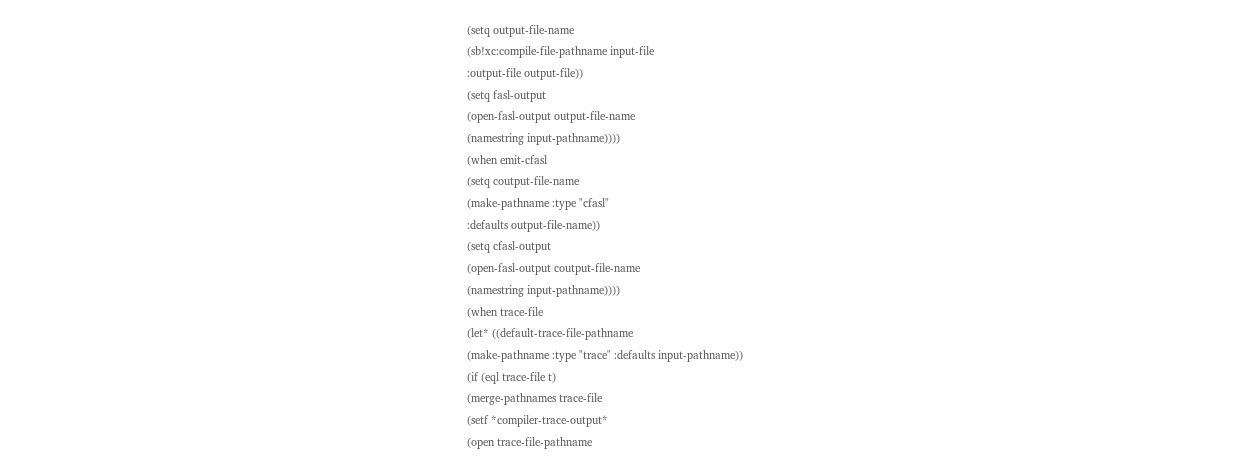(setq output-file-name
(sb!xc:compile-file-pathname input-file
:output-file output-file))
(setq fasl-output
(open-fasl-output output-file-name
(namestring input-pathname))))
(when emit-cfasl
(setq coutput-file-name
(make-pathname :type "cfasl"
:defaults output-file-name))
(setq cfasl-output
(open-fasl-output coutput-file-name
(namestring input-pathname))))
(when trace-file
(let* ((default-trace-file-pathname
(make-pathname :type "trace" :defaults input-pathname))
(if (eql trace-file t)
(merge-pathnames trace-file
(setf *compiler-trace-output*
(open trace-file-pathname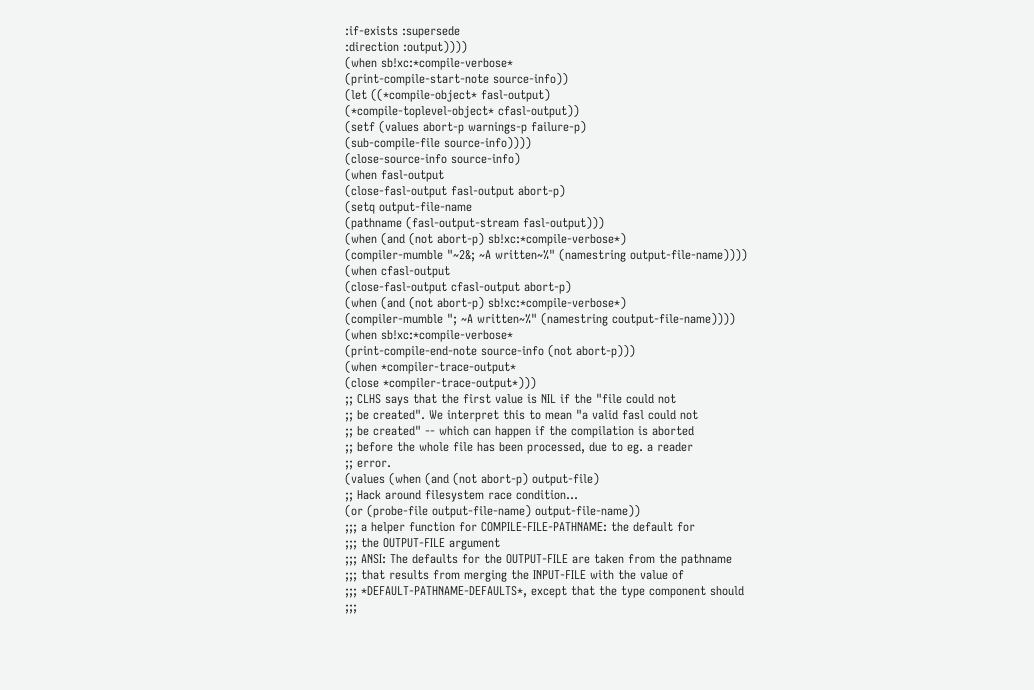:if-exists :supersede
:direction :output))))
(when sb!xc:*compile-verbose*
(print-compile-start-note source-info))
(let ((*compile-object* fasl-output)
(*compile-toplevel-object* cfasl-output))
(setf (values abort-p warnings-p failure-p)
(sub-compile-file source-info))))
(close-source-info source-info)
(when fasl-output
(close-fasl-output fasl-output abort-p)
(setq output-file-name
(pathname (fasl-output-stream fasl-output)))
(when (and (not abort-p) sb!xc:*compile-verbose*)
(compiler-mumble "~2&; ~A written~%" (namestring output-file-name))))
(when cfasl-output
(close-fasl-output cfasl-output abort-p)
(when (and (not abort-p) sb!xc:*compile-verbose*)
(compiler-mumble "; ~A written~%" (namestring coutput-file-name))))
(when sb!xc:*compile-verbose*
(print-compile-end-note source-info (not abort-p)))
(when *compiler-trace-output*
(close *compiler-trace-output*)))
;; CLHS says that the first value is NIL if the "file could not
;; be created". We interpret this to mean "a valid fasl could not
;; be created" -- which can happen if the compilation is aborted
;; before the whole file has been processed, due to eg. a reader
;; error.
(values (when (and (not abort-p) output-file)
;; Hack around filesystem race condition...
(or (probe-file output-file-name) output-file-name))
;;; a helper function for COMPILE-FILE-PATHNAME: the default for
;;; the OUTPUT-FILE argument
;;; ANSI: The defaults for the OUTPUT-FILE are taken from the pathname
;;; that results from merging the INPUT-FILE with the value of
;;; *DEFAULT-PATHNAME-DEFAULTS*, except that the type component should
;;;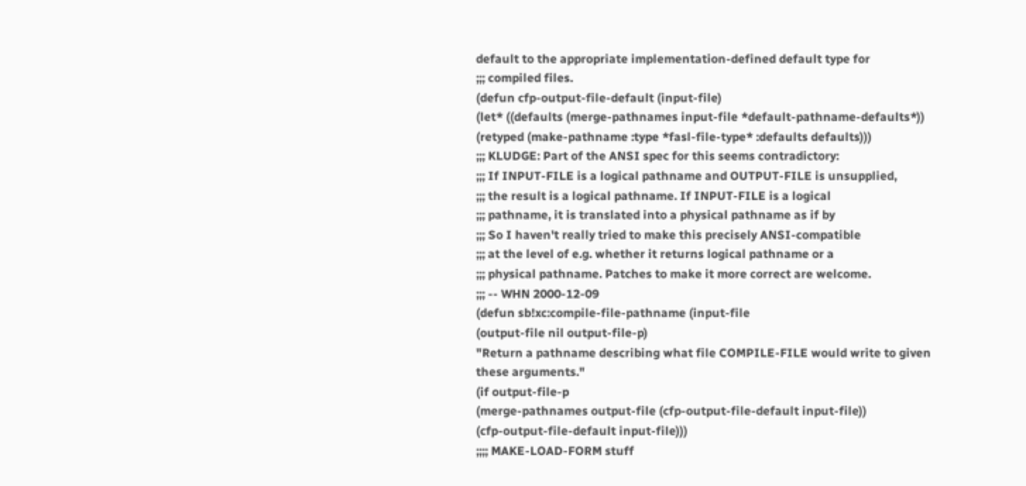default to the appropriate implementation-defined default type for
;;; compiled files.
(defun cfp-output-file-default (input-file)
(let* ((defaults (merge-pathnames input-file *default-pathname-defaults*))
(retyped (make-pathname :type *fasl-file-type* :defaults defaults)))
;;; KLUDGE: Part of the ANSI spec for this seems contradictory:
;;; If INPUT-FILE is a logical pathname and OUTPUT-FILE is unsupplied,
;;; the result is a logical pathname. If INPUT-FILE is a logical
;;; pathname, it is translated into a physical pathname as if by
;;; So I haven't really tried to make this precisely ANSI-compatible
;;; at the level of e.g. whether it returns logical pathname or a
;;; physical pathname. Patches to make it more correct are welcome.
;;; -- WHN 2000-12-09
(defun sb!xc:compile-file-pathname (input-file
(output-file nil output-file-p)
"Return a pathname describing what file COMPILE-FILE would write to given
these arguments."
(if output-file-p
(merge-pathnames output-file (cfp-output-file-default input-file))
(cfp-output-file-default input-file)))
;;;; MAKE-LOAD-FORM stuff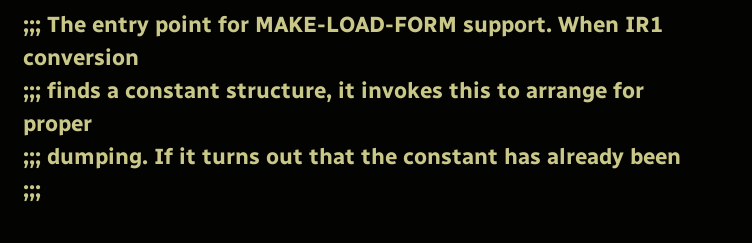;;; The entry point for MAKE-LOAD-FORM support. When IR1 conversion
;;; finds a constant structure, it invokes this to arrange for proper
;;; dumping. If it turns out that the constant has already been
;;;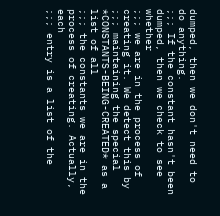dumped, then we don't need to do anything.
;;; If the constant hasn't been dumped, then we check to see whether
;;; we are in the process of creating it. We detect this by
;;; maintaining the special *CONSTANTS-BEING-CREATED* as a list of all
;;; the constants we are in the process of creating. Actually, each
;;; entry is a list of the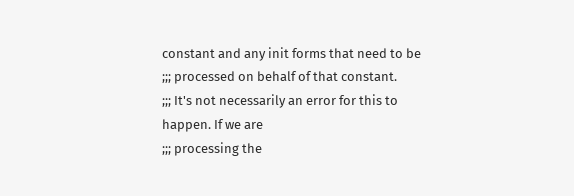constant and any init forms that need to be
;;; processed on behalf of that constant.
;;; It's not necessarily an error for this to happen. If we are
;;; processing the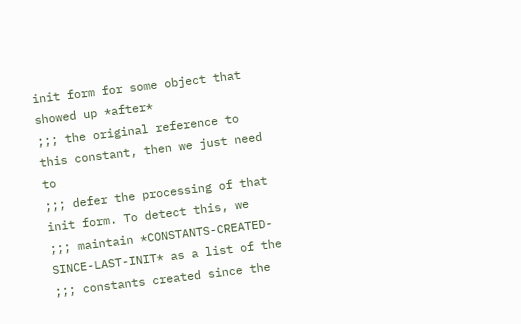init form for some object that showed up *after*
;;; the original reference to this constant, then we just need to
;;; defer the processing of that init form. To detect this, we
;;; maintain *CONSTANTS-CREATED-SINCE-LAST-INIT* as a list of the
;;; constants created since the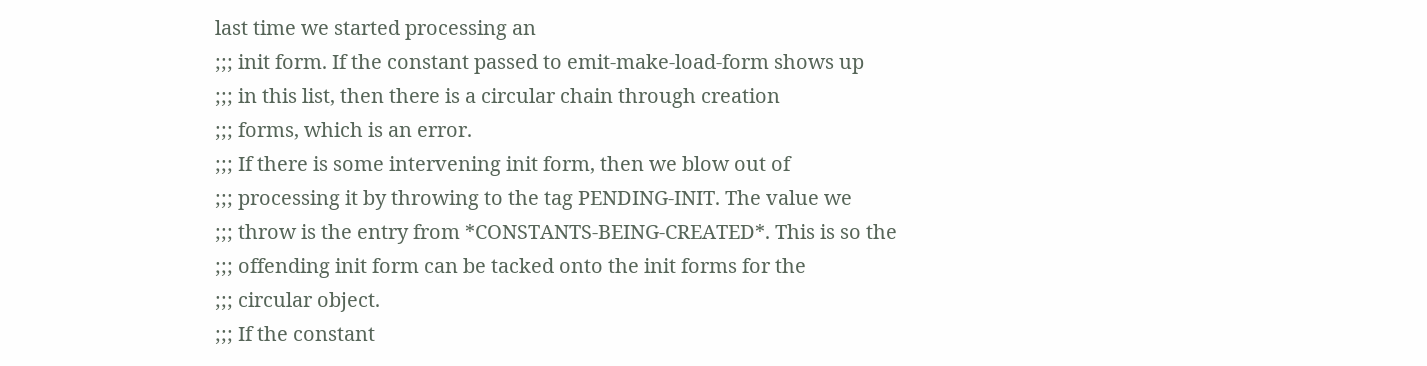last time we started processing an
;;; init form. If the constant passed to emit-make-load-form shows up
;;; in this list, then there is a circular chain through creation
;;; forms, which is an error.
;;; If there is some intervening init form, then we blow out of
;;; processing it by throwing to the tag PENDING-INIT. The value we
;;; throw is the entry from *CONSTANTS-BEING-CREATED*. This is so the
;;; offending init form can be tacked onto the init forms for the
;;; circular object.
;;; If the constant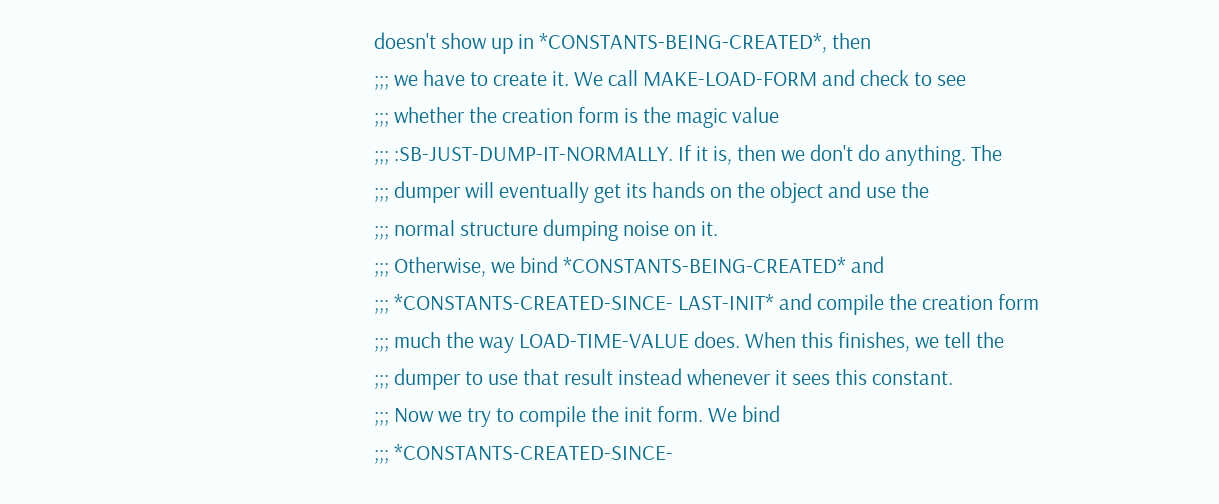doesn't show up in *CONSTANTS-BEING-CREATED*, then
;;; we have to create it. We call MAKE-LOAD-FORM and check to see
;;; whether the creation form is the magic value
;;; :SB-JUST-DUMP-IT-NORMALLY. If it is, then we don't do anything. The
;;; dumper will eventually get its hands on the object and use the
;;; normal structure dumping noise on it.
;;; Otherwise, we bind *CONSTANTS-BEING-CREATED* and
;;; *CONSTANTS-CREATED-SINCE- LAST-INIT* and compile the creation form
;;; much the way LOAD-TIME-VALUE does. When this finishes, we tell the
;;; dumper to use that result instead whenever it sees this constant.
;;; Now we try to compile the init form. We bind
;;; *CONSTANTS-CREATED-SINCE-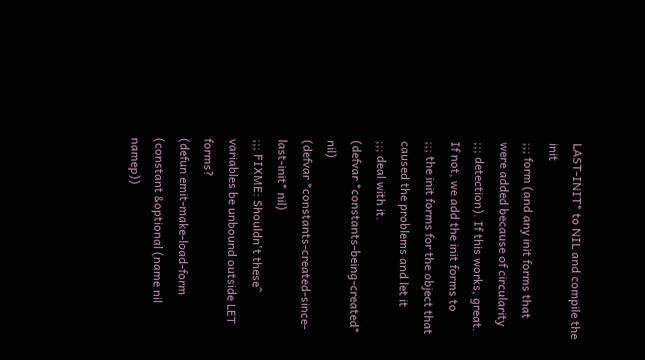LAST-INIT* to NIL and compile the init
;;; form (and any init forms that were added because of circularity
;;; detection). If this works, great. If not, we add the init forms to
;;; the init forms for the object that caused the problems and let it
;;; deal with it.
(defvar *constants-being-created* nil)
(defvar *constants-created-since-last-init* nil)
;;; FIXME: Shouldn't these^ variables be unbound outside LET forms?
(defun emit-make-load-form (constant &optional (name nil namep))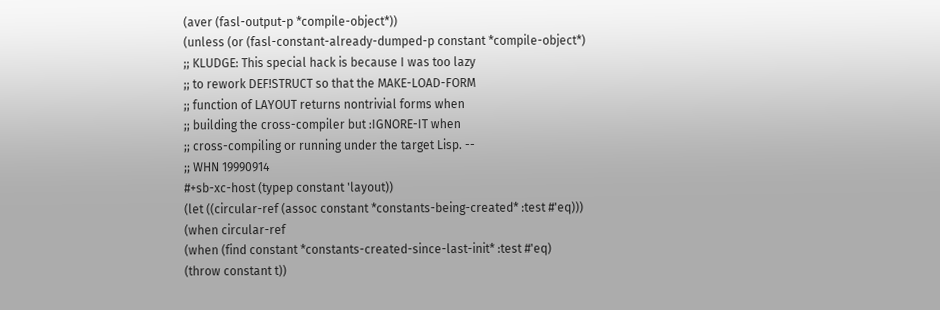(aver (fasl-output-p *compile-object*))
(unless (or (fasl-constant-already-dumped-p constant *compile-object*)
;; KLUDGE: This special hack is because I was too lazy
;; to rework DEF!STRUCT so that the MAKE-LOAD-FORM
;; function of LAYOUT returns nontrivial forms when
;; building the cross-compiler but :IGNORE-IT when
;; cross-compiling or running under the target Lisp. --
;; WHN 19990914
#+sb-xc-host (typep constant 'layout))
(let ((circular-ref (assoc constant *constants-being-created* :test #'eq)))
(when circular-ref
(when (find constant *constants-created-since-last-init* :test #'eq)
(throw constant t))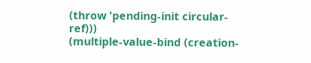(throw 'pending-init circular-ref)))
(multiple-value-bind (creation-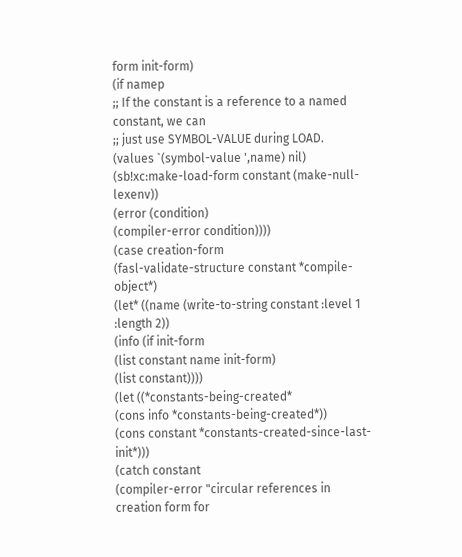form init-form)
(if namep
;; If the constant is a reference to a named constant, we can
;; just use SYMBOL-VALUE during LOAD.
(values `(symbol-value ',name) nil)
(sb!xc:make-load-form constant (make-null-lexenv))
(error (condition)
(compiler-error condition))))
(case creation-form
(fasl-validate-structure constant *compile-object*)
(let* ((name (write-to-string constant :level 1 :length 2))
(info (if init-form
(list constant name init-form)
(list constant))))
(let ((*constants-being-created*
(cons info *constants-being-created*))
(cons constant *constants-created-since-last-init*)))
(catch constant
(compiler-error "circular references in creation form for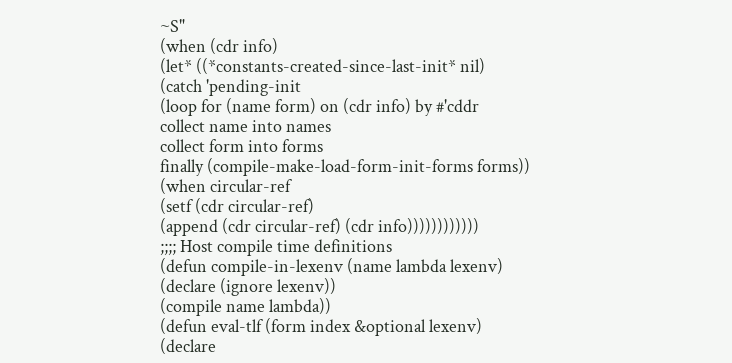~S"
(when (cdr info)
(let* ((*constants-created-since-last-init* nil)
(catch 'pending-init
(loop for (name form) on (cdr info) by #'cddr
collect name into names
collect form into forms
finally (compile-make-load-form-init-forms forms))
(when circular-ref
(setf (cdr circular-ref)
(append (cdr circular-ref) (cdr info))))))))))))
;;;; Host compile time definitions
(defun compile-in-lexenv (name lambda lexenv)
(declare (ignore lexenv))
(compile name lambda))
(defun eval-tlf (form index &optional lexenv)
(declare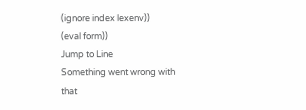(ignore index lexenv))
(eval form))
Jump to Line
Something went wrong with that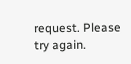request. Please try again.